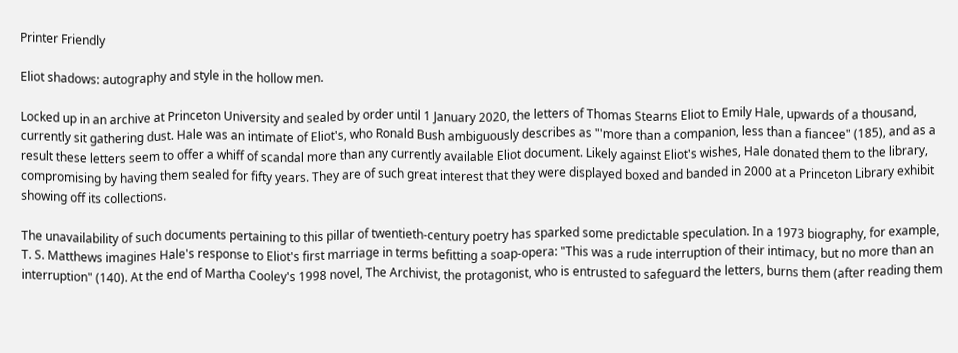Printer Friendly

Eliot shadows: autography and style in the hollow men.

Locked up in an archive at Princeton University and sealed by order until 1 January 2020, the letters of Thomas Stearns Eliot to Emily Hale, upwards of a thousand, currently sit gathering dust. Hale was an intimate of Eliot's, who Ronald Bush ambiguously describes as "'more than a companion, less than a fiancee" (185), and as a result these letters seem to offer a whiff of scandal more than any currently available Eliot document. Likely against Eliot's wishes, Hale donated them to the library, compromising by having them sealed for fifty years. They are of such great interest that they were displayed boxed and banded in 2000 at a Princeton Library exhibit showing off its collections.

The unavailability of such documents pertaining to this pillar of twentieth-century poetry has sparked some predictable speculation. In a 1973 biography, for example, T. S. Matthews imagines Hale's response to Eliot's first marriage in terms befitting a soap-opera: "This was a rude interruption of their intimacy, but no more than an interruption" (140). At the end of Martha Cooley's 1998 novel, The Archivist, the protagonist, who is entrusted to safeguard the letters, burns them (after reading them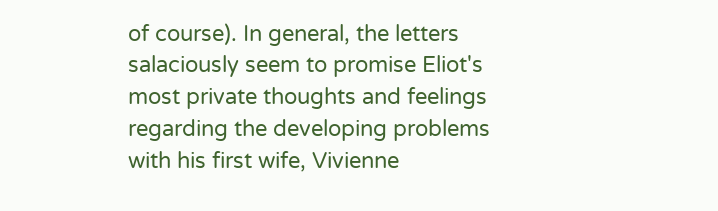of course). In general, the letters salaciously seem to promise Eliot's most private thoughts and feelings regarding the developing problems with his first wife, Vivienne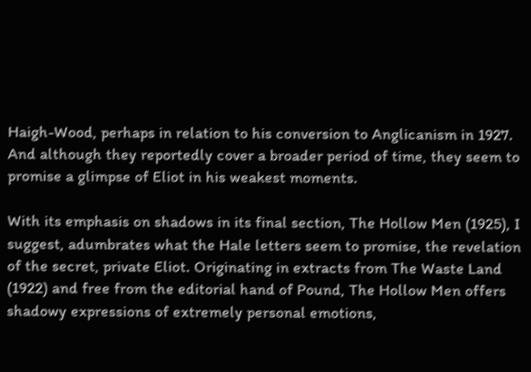Haigh-Wood, perhaps in relation to his conversion to Anglicanism in 1927. And although they reportedly cover a broader period of time, they seem to promise a glimpse of Eliot in his weakest moments.

With its emphasis on shadows in its final section, The Hollow Men (1925), I suggest, adumbrates what the Hale letters seem to promise, the revelation of the secret, private Eliot. Originating in extracts from The Waste Land (1922) and free from the editorial hand of Pound, The Hollow Men offers shadowy expressions of extremely personal emotions,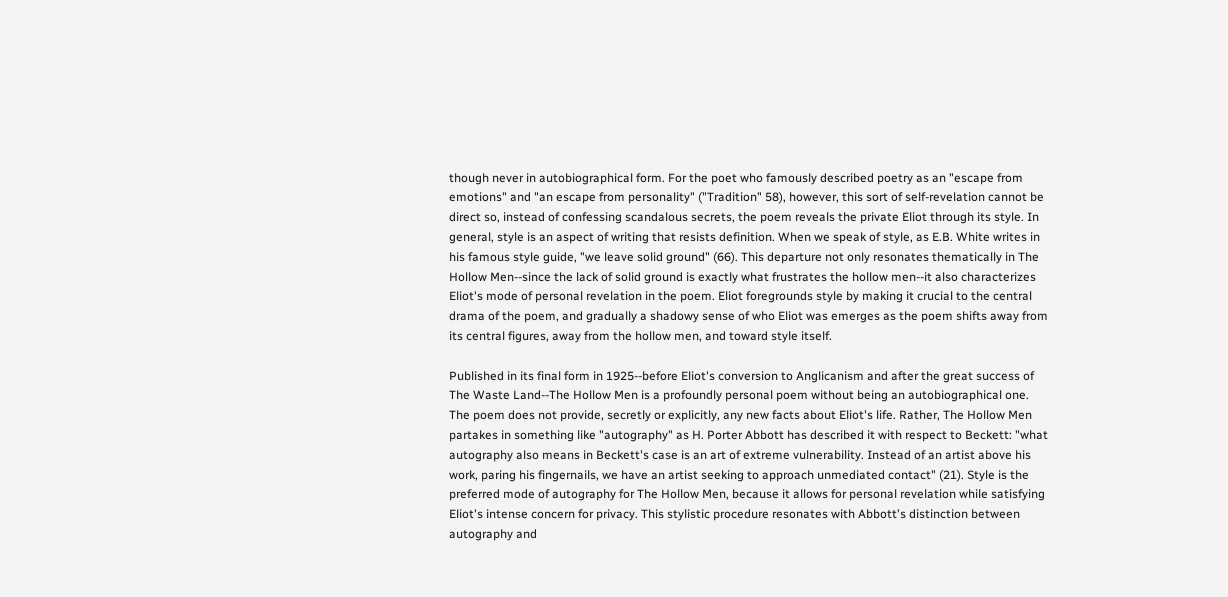though never in autobiographical form. For the poet who famously described poetry as an "escape from emotions" and "an escape from personality" ("Tradition" 58), however, this sort of self-revelation cannot be direct so, instead of confessing scandalous secrets, the poem reveals the private Eliot through its style. In general, style is an aspect of writing that resists definition. When we speak of style, as E.B. White writes in his famous style guide, "we leave solid ground" (66). This departure not only resonates thematically in The Hollow Men--since the lack of solid ground is exactly what frustrates the hollow men--it also characterizes Eliot's mode of personal revelation in the poem. Eliot foregrounds style by making it crucial to the central drama of the poem, and gradually a shadowy sense of who Eliot was emerges as the poem shifts away from its central figures, away from the hollow men, and toward style itself.

Published in its final form in 1925--before Eliot's conversion to Anglicanism and after the great success of The Waste Land--The Hollow Men is a profoundly personal poem without being an autobiographical one. The poem does not provide, secretly or explicitly, any new facts about Eliot's life. Rather, The Hollow Men partakes in something like "autography" as H. Porter Abbott has described it with respect to Beckett: "what autography also means in Beckett's case is an art of extreme vulnerability. Instead of an artist above his work, paring his fingernails, we have an artist seeking to approach unmediated contact" (21). Style is the preferred mode of autography for The Hollow Men, because it allows for personal revelation while satisfying Eliot's intense concern for privacy. This stylistic procedure resonates with Abbott's distinction between autography and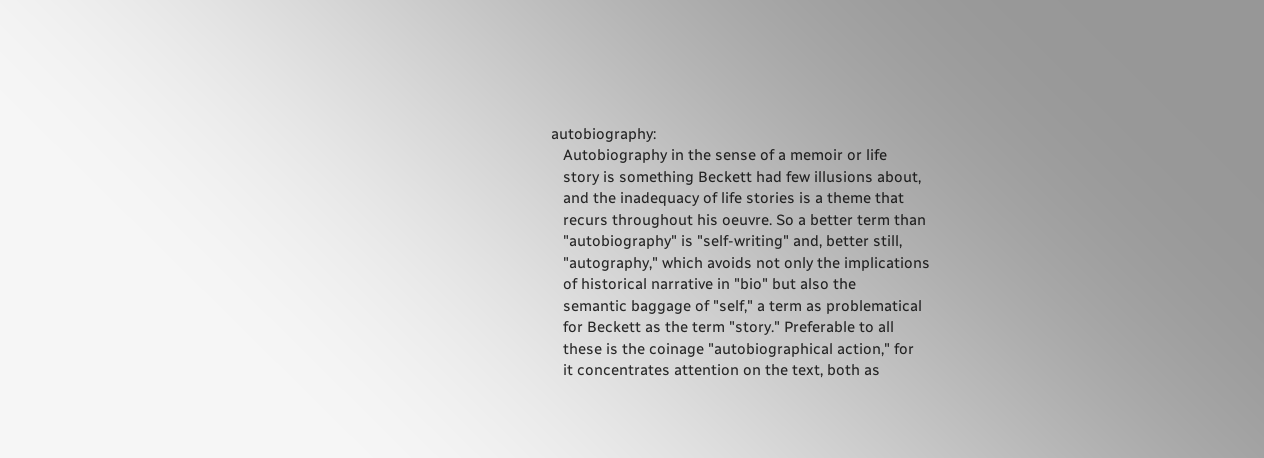autobiography:
   Autobiography in the sense of a memoir or life
   story is something Beckett had few illusions about,
   and the inadequacy of life stories is a theme that
   recurs throughout his oeuvre. So a better term than
   "autobiography" is "self-writing" and, better still,
   "autography," which avoids not only the implications
   of historical narrative in "bio" but also the
   semantic baggage of "self," a term as problematical
   for Beckett as the term "story." Preferable to all
   these is the coinage "autobiographical action," for
   it concentrates attention on the text, both as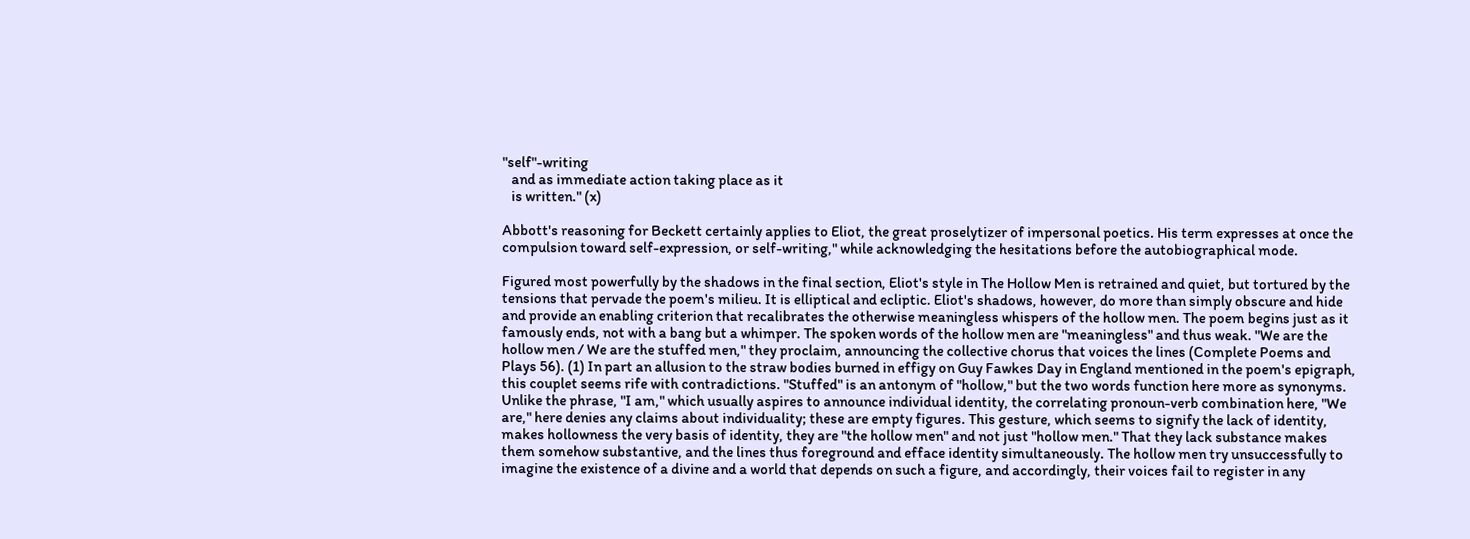"self"-writing
   and as immediate action taking place as it
   is written." (x)

Abbott's reasoning for Beckett certainly applies to Eliot, the great proselytizer of impersonal poetics. His term expresses at once the compulsion toward self-expression, or self-writing," while acknowledging the hesitations before the autobiographical mode.

Figured most powerfully by the shadows in the final section, Eliot's style in The Hollow Men is retrained and quiet, but tortured by the tensions that pervade the poem's milieu. It is elliptical and ecliptic. Eliot's shadows, however, do more than simply obscure and hide and provide an enabling criterion that recalibrates the otherwise meaningless whispers of the hollow men. The poem begins just as it famously ends, not with a bang but a whimper. The spoken words of the hollow men are "meaningless" and thus weak. "We are the hollow men / We are the stuffed men," they proclaim, announcing the collective chorus that voices the lines (Complete Poems and Plays 56). (1) In part an allusion to the straw bodies burned in effigy on Guy Fawkes Day in England mentioned in the poem's epigraph, this couplet seems rife with contradictions. "Stuffed" is an antonym of "hollow," but the two words function here more as synonyms. Unlike the phrase, "I am," which usually aspires to announce individual identity, the correlating pronoun-verb combination here, "We are," here denies any claims about individuality; these are empty figures. This gesture, which seems to signify the lack of identity, makes hollowness the very basis of identity, they are "the hollow men" and not just "hollow men." That they lack substance makes them somehow substantive, and the lines thus foreground and efface identity simultaneously. The hollow men try unsuccessfully to imagine the existence of a divine and a world that depends on such a figure, and accordingly, their voices fail to register in any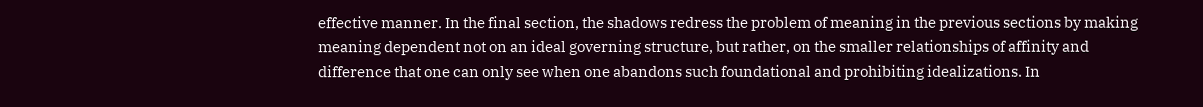effective manner. In the final section, the shadows redress the problem of meaning in the previous sections by making meaning dependent not on an ideal governing structure, but rather, on the smaller relationships of affinity and difference that one can only see when one abandons such foundational and prohibiting idealizations. In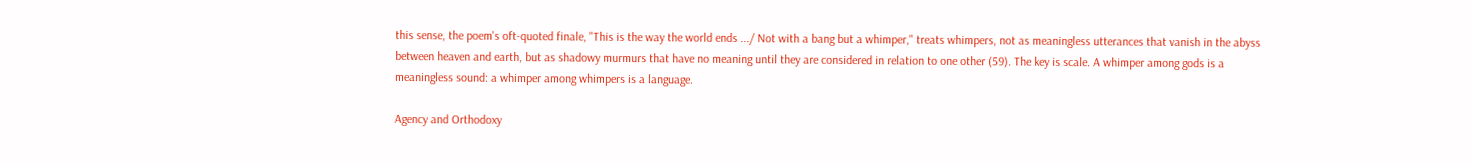this sense, the poem's oft-quoted finale, "This is the way the world ends .../ Not with a bang but a whimper," treats whimpers, not as meaningless utterances that vanish in the abyss between heaven and earth, but as shadowy murmurs that have no meaning until they are considered in relation to one other (59). The key is scale. A whimper among gods is a meaningless sound: a whimper among whimpers is a language.

Agency and Orthodoxy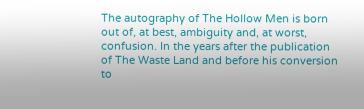The autography of The Hollow Men is born out of, at best, ambiguity and, at worst, confusion. In the years after the publication of The Waste Land and before his conversion to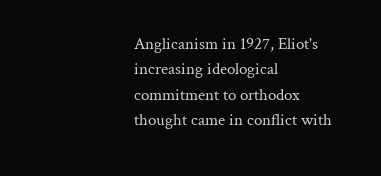Anglicanism in 1927, Eliot's increasing ideological commitment to orthodox thought came in conflict with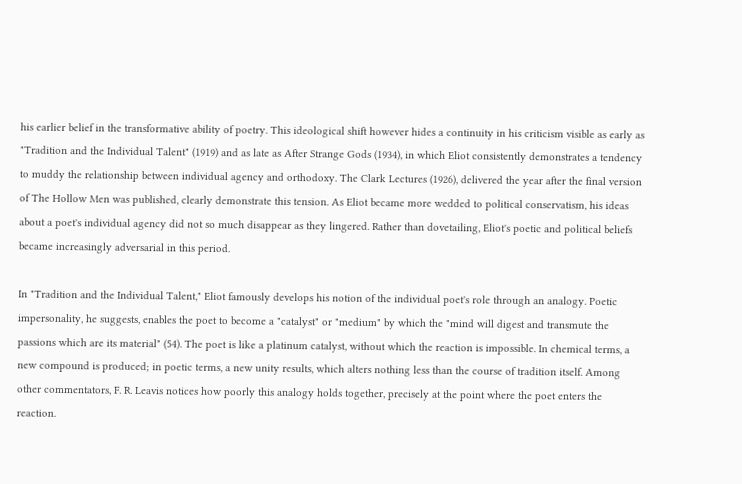his earlier belief in the transformative ability of poetry. This ideological shift however hides a continuity in his criticism visible as early as "Tradition and the Individual Talent" (1919) and as late as After Strange Gods (1934), in which Eliot consistently demonstrates a tendency to muddy the relationship between individual agency and orthodoxy. The Clark Lectures (1926), delivered the year after the final version of The Hollow Men was published, clearly demonstrate this tension. As Eliot became more wedded to political conservatism, his ideas about a poet's individual agency did not so much disappear as they lingered. Rather than dovetailing, Eliot's poetic and political beliefs became increasingly adversarial in this period.

In "Tradition and the Individual Talent," Eliot famously develops his notion of the individual poet's role through an analogy. Poetic impersonality, he suggests, enables the poet to become a "catalyst" or "medium" by which the "mind will digest and transmute the passions which are its material" (54). The poet is like a platinum catalyst, without which the reaction is impossible. In chemical terms, a new compound is produced; in poetic terms, a new unity results, which alters nothing less than the course of tradition itself. Among other commentators, F. R. Leavis notices how poorly this analogy holds together, precisely at the point where the poet enters the reaction.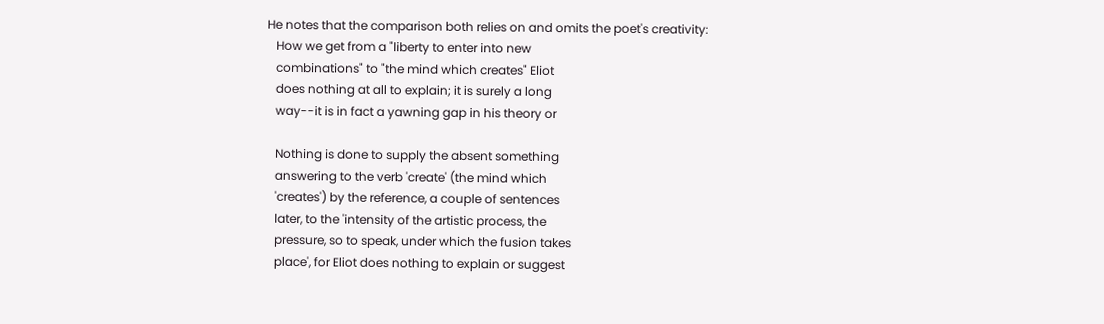He notes that the comparison both relies on and omits the poet's creativity:
   How we get from a "liberty to enter into new
   combinations" to "the mind which creates" Eliot
   does nothing at all to explain; it is surely a long
   way--it is in fact a yawning gap in his theory or

   Nothing is done to supply the absent something
   answering to the verb 'create' (the mind which
   'creates') by the reference, a couple of sentences
   later, to the 'intensity of the artistic process, the
   pressure, so to speak, under which the fusion takes
   place', for Eliot does nothing to explain or suggest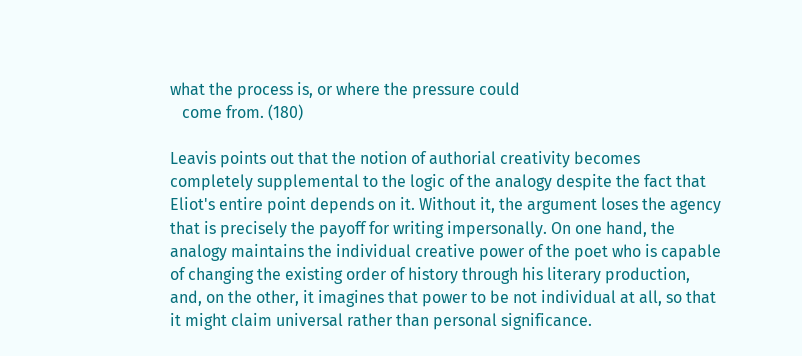what the process is, or where the pressure could
   come from. (180)

Leavis points out that the notion of authorial creativity becomes completely supplemental to the logic of the analogy despite the fact that Eliot's entire point depends on it. Without it, the argument loses the agency that is precisely the payoff for writing impersonally. On one hand, the analogy maintains the individual creative power of the poet who is capable of changing the existing order of history through his literary production, and, on the other, it imagines that power to be not individual at all, so that it might claim universal rather than personal significance.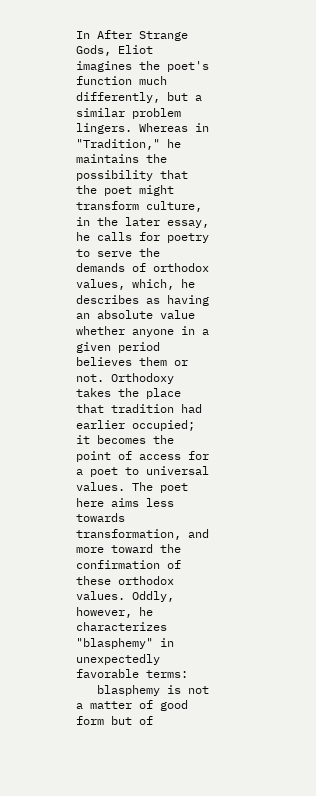In After Strange Gods, Eliot imagines the poet's function much differently, but a similar problem lingers. Whereas in "Tradition," he maintains the possibility that the poet might transform culture, in the later essay, he calls for poetry to serve the demands of orthodox values, which, he describes as having an absolute value whether anyone in a given period believes them or not. Orthodoxy takes the place that tradition had earlier occupied; it becomes the point of access for a poet to universal values. The poet here aims less towards transformation, and more toward the confirmation of these orthodox values. Oddly, however, he characterizes "blasphemy" in unexpectedly favorable terms:
   blasphemy is not a matter of good form but of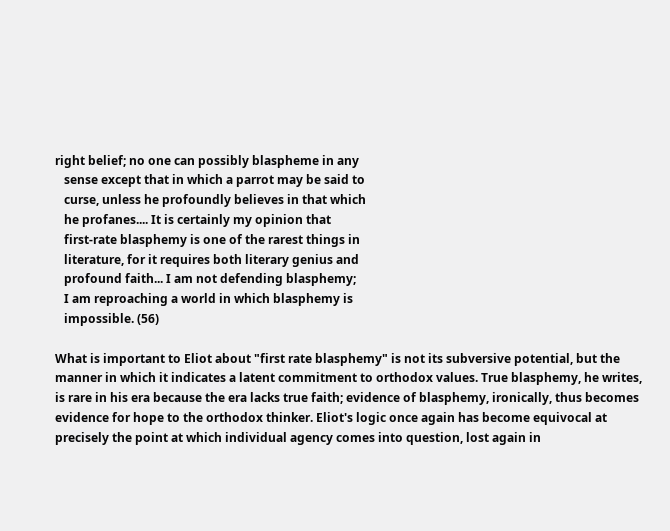right belief; no one can possibly blaspheme in any
   sense except that in which a parrot may be said to
   curse, unless he profoundly believes in that which
   he profanes.... It is certainly my opinion that
   first-rate blasphemy is one of the rarest things in
   literature, for it requires both literary genius and
   profound faith... I am not defending blasphemy;
   I am reproaching a world in which blasphemy is
   impossible. (56)

What is important to Eliot about "first rate blasphemy" is not its subversive potential, but the manner in which it indicates a latent commitment to orthodox values. True blasphemy, he writes, is rare in his era because the era lacks true faith; evidence of blasphemy, ironically, thus becomes evidence for hope to the orthodox thinker. Eliot's logic once again has become equivocal at precisely the point at which individual agency comes into question, lost again in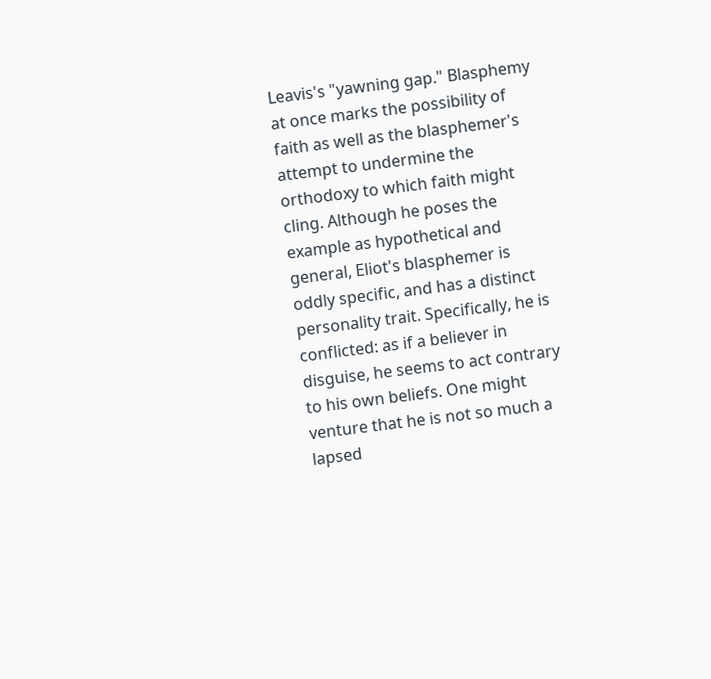Leavis's "yawning gap." Blasphemy at once marks the possibility of faith as well as the blasphemer's attempt to undermine the orthodoxy to which faith might cling. Although he poses the example as hypothetical and general, Eliot's blasphemer is oddly specific, and has a distinct personality trait. Specifically, he is conflicted: as if a believer in disguise, he seems to act contrary to his own beliefs. One might venture that he is not so much a lapsed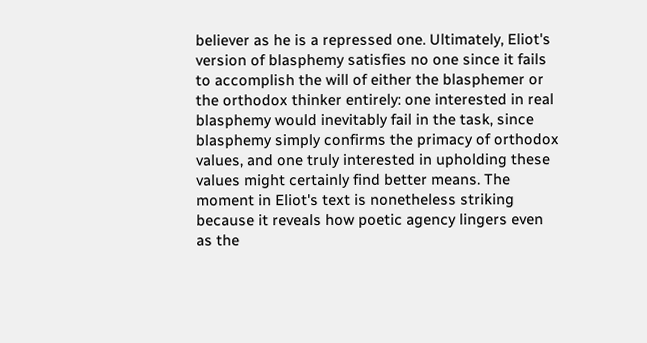believer as he is a repressed one. Ultimately, Eliot's version of blasphemy satisfies no one since it fails to accomplish the will of either the blasphemer or the orthodox thinker entirely: one interested in real blasphemy would inevitably fail in the task, since blasphemy simply confirms the primacy of orthodox values, and one truly interested in upholding these values might certainly find better means. The moment in Eliot's text is nonetheless striking because it reveals how poetic agency lingers even as the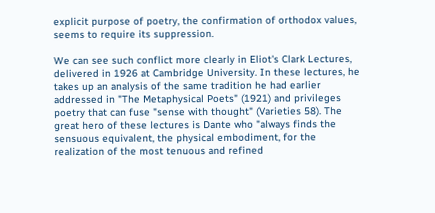explicit purpose of poetry, the confirmation of orthodox values, seems to require its suppression.

We can see such conflict more clearly in Eliot's Clark Lectures, delivered in 1926 at Cambridge University. In these lectures, he takes up an analysis of the same tradition he had earlier addressed in "The Metaphysical Poets" (1921) and privileges poetry that can fuse "sense with thought" (Varieties 58). The great hero of these lectures is Dante who "always finds the sensuous equivalent, the physical embodiment, for the realization of the most tenuous and refined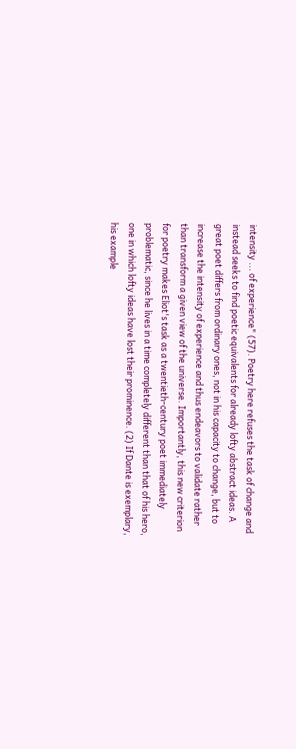intensity ... of experience" (57). Poetry here refuses the task of change and instead seeks to find poetic equivalents for already lofty abstract ideas. A great poet differs from ordinary ones, not in his capacity to change, but to increase the intensity of experience and thus endeavors to validate rather than transform a given view of the universe. Importantly, this new criterion for poetry makes Eliot's task as a twentieth-century poet immediately problematic, since he lives in a time completely different than that of his hero, one in which lofty ideas have lost their prominence. (2) If Dante is exemplary, his example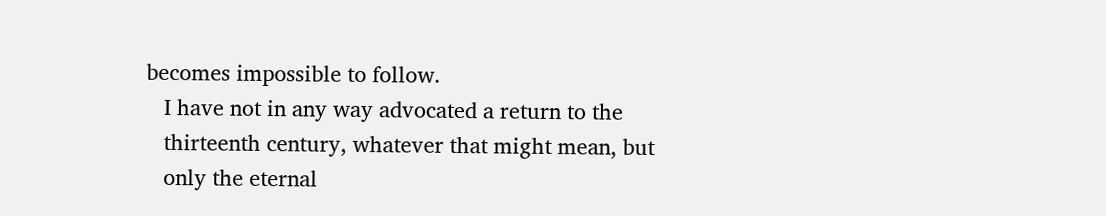becomes impossible to follow.
   I have not in any way advocated a return to the
   thirteenth century, whatever that might mean, but
   only the eternal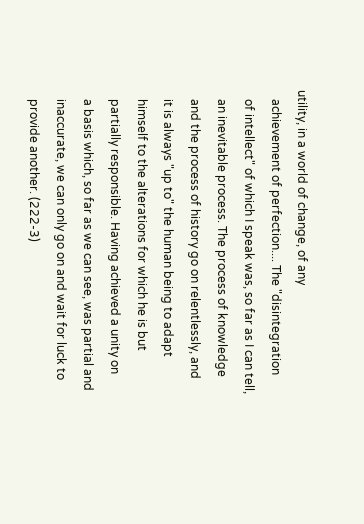utility, in a world of change, of any
   achievement of perfection.... The "disintegration
   of intellect" of which I speak was, so far as I can tell,
   an inevitable process. The process of knowledge
   and the process of history go on relentlessly, and
   it is always "up to" the human being to adapt
   himself to the alterations for which he is but
   partially responsible. Having achieved a unity on
   a basis which, so far as we can see, was partial and
   inaccurate, we can only go on and wait for luck to
   provide another. (222-3)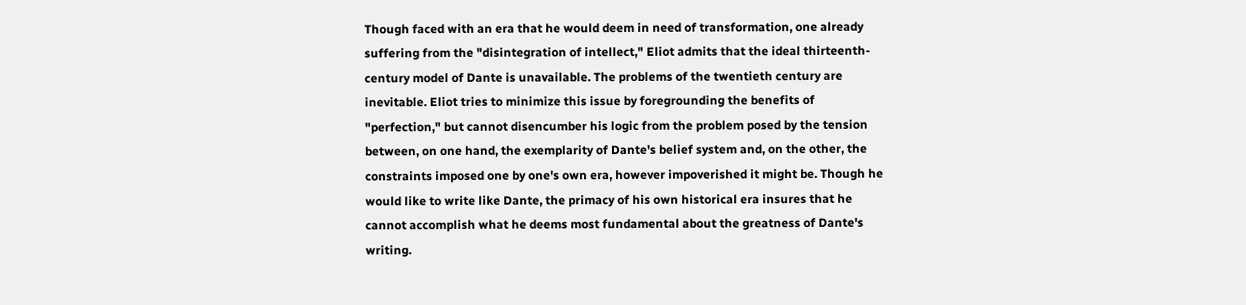Though faced with an era that he would deem in need of transformation, one already suffering from the "disintegration of intellect," Eliot admits that the ideal thirteenth-century model of Dante is unavailable. The problems of the twentieth century are inevitable. Eliot tries to minimize this issue by foregrounding the benefits of "perfection," but cannot disencumber his logic from the problem posed by the tension between, on one hand, the exemplarity of Dante's belief system and, on the other, the constraints imposed one by one's own era, however impoverished it might be. Though he would like to write like Dante, the primacy of his own historical era insures that he cannot accomplish what he deems most fundamental about the greatness of Dante's writing.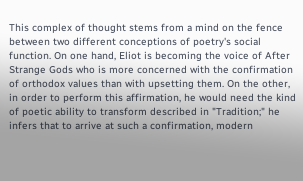This complex of thought stems from a mind on the fence between two different conceptions of poetry's social function. On one hand, Eliot is becoming the voice of After Strange Gods who is more concerned with the confirmation of orthodox values than with upsetting them. On the other, in order to perform this affirmation, he would need the kind of poetic ability to transform described in "Tradition;" he infers that to arrive at such a confirmation, modern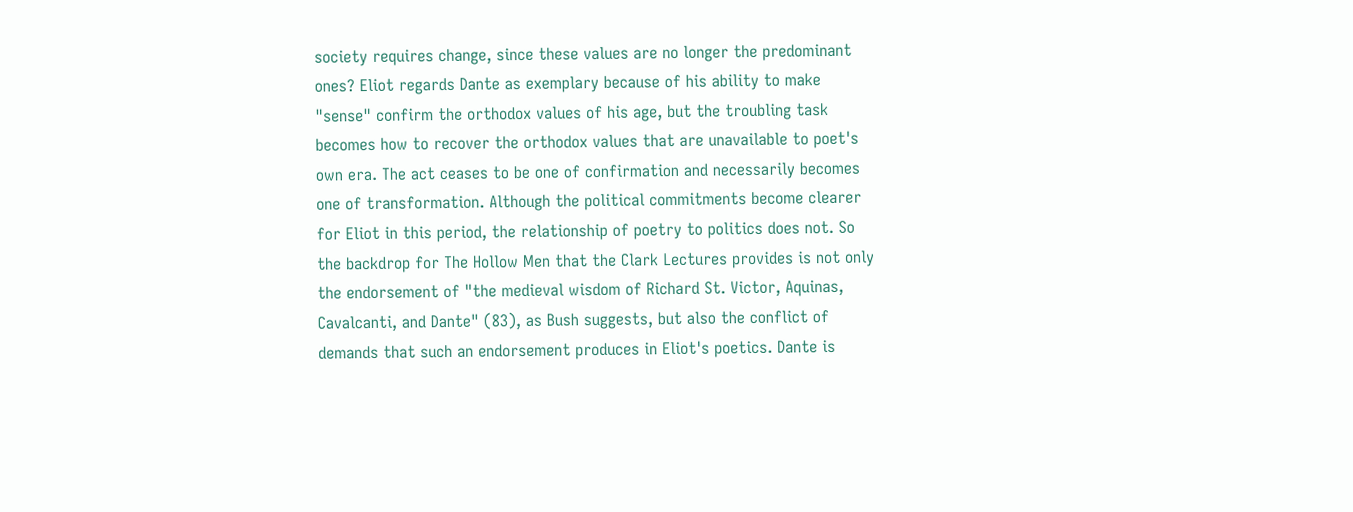society requires change, since these values are no longer the predominant ones? Eliot regards Dante as exemplary because of his ability to make "sense" confirm the orthodox values of his age, but the troubling task becomes how to recover the orthodox values that are unavailable to poet's own era. The act ceases to be one of confirmation and necessarily becomes one of transformation. Although the political commitments become clearer for Eliot in this period, the relationship of poetry to politics does not. So the backdrop for The Hollow Men that the Clark Lectures provides is not only the endorsement of "the medieval wisdom of Richard St. Victor, Aquinas, Cavalcanti, and Dante" (83), as Bush suggests, but also the conflict of demands that such an endorsement produces in Eliot's poetics. Dante is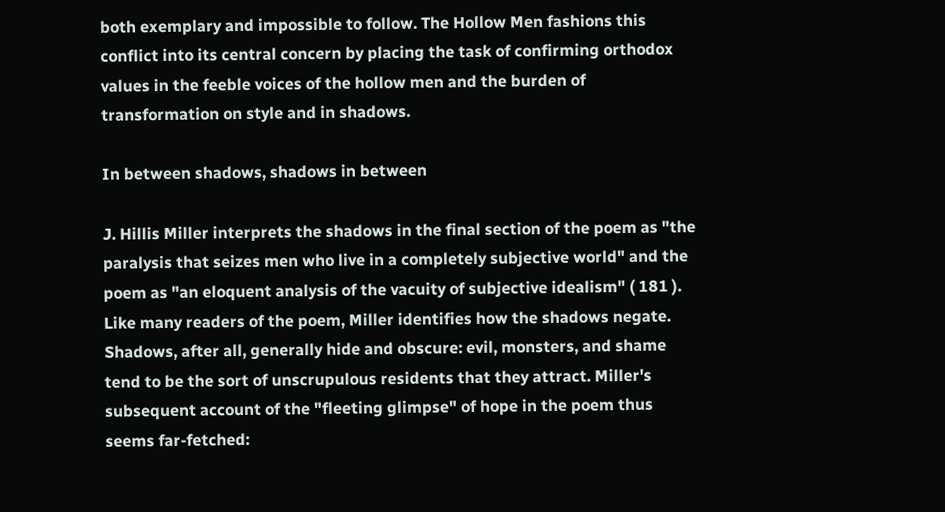both exemplary and impossible to follow. The Hollow Men fashions this conflict into its central concern by placing the task of confirming orthodox values in the feeble voices of the hollow men and the burden of transformation on style and in shadows.

In between shadows, shadows in between

J. Hillis Miller interprets the shadows in the final section of the poem as "the paralysis that seizes men who live in a completely subjective world" and the poem as "an eloquent analysis of the vacuity of subjective idealism" ( 181 ). Like many readers of the poem, Miller identifies how the shadows negate. Shadows, after all, generally hide and obscure: evil, monsters, and shame tend to be the sort of unscrupulous residents that they attract. Miller's subsequent account of the "fleeting glimpse" of hope in the poem thus seems far-fetched: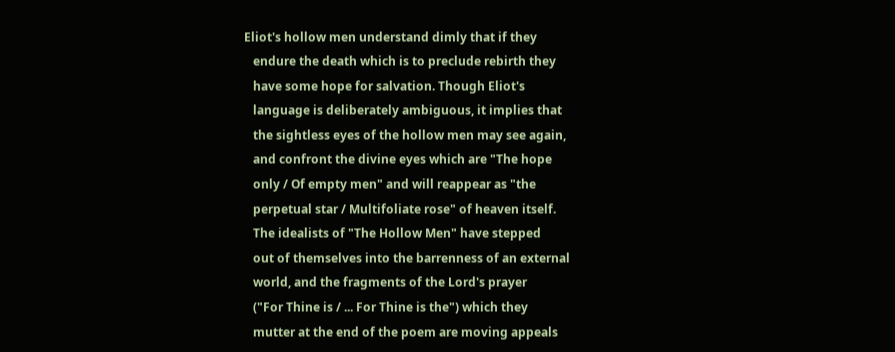Eliot's hollow men understand dimly that if they
   endure the death which is to preclude rebirth they
   have some hope for salvation. Though Eliot's
   language is deliberately ambiguous, it implies that
   the sightless eyes of the hollow men may see again,
   and confront the divine eyes which are "The hope
   only / Of empty men" and will reappear as "the
   perpetual star / Multifoliate rose" of heaven itself.
   The idealists of "The Hollow Men" have stepped
   out of themselves into the barrenness of an external
   world, and the fragments of the Lord's prayer
   ("For Thine is / ... For Thine is the") which they
   mutter at the end of the poem are moving appeals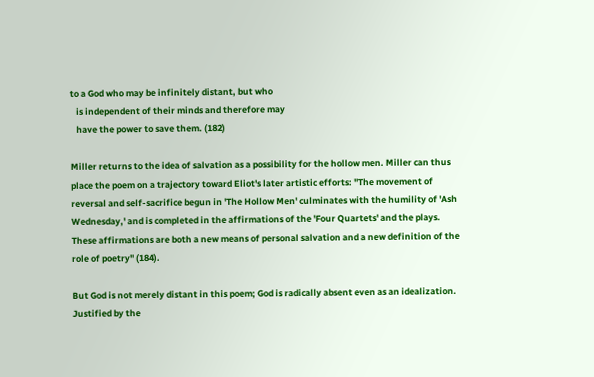to a God who may be infinitely distant, but who
   is independent of their minds and therefore may
   have the power to save them. (182)

Miller returns to the idea of salvation as a possibility for the hollow men. Miller can thus place the poem on a trajectory toward Eliot's later artistic efforts: "The movement of reversal and self-sacrifice begun in 'The Hollow Men' culminates with the humility of 'Ash Wednesday,' and is completed in the affirmations of the 'Four Quartets' and the plays. These affirmations are both a new means of personal salvation and a new definition of the role of poetry" (184).

But God is not merely distant in this poem; God is radically absent even as an idealization. Justified by the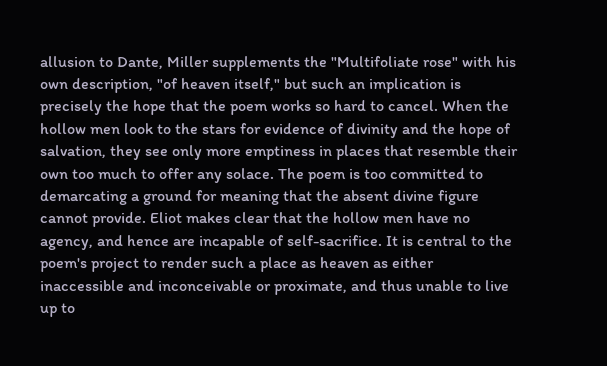allusion to Dante, Miller supplements the "Multifoliate rose" with his own description, "of heaven itself," but such an implication is precisely the hope that the poem works so hard to cancel. When the hollow men look to the stars for evidence of divinity and the hope of salvation, they see only more emptiness in places that resemble their own too much to offer any solace. The poem is too committed to demarcating a ground for meaning that the absent divine figure cannot provide. Eliot makes clear that the hollow men have no agency, and hence are incapable of self-sacrifice. It is central to the poem's project to render such a place as heaven as either inaccessible and inconceivable or proximate, and thus unable to live up to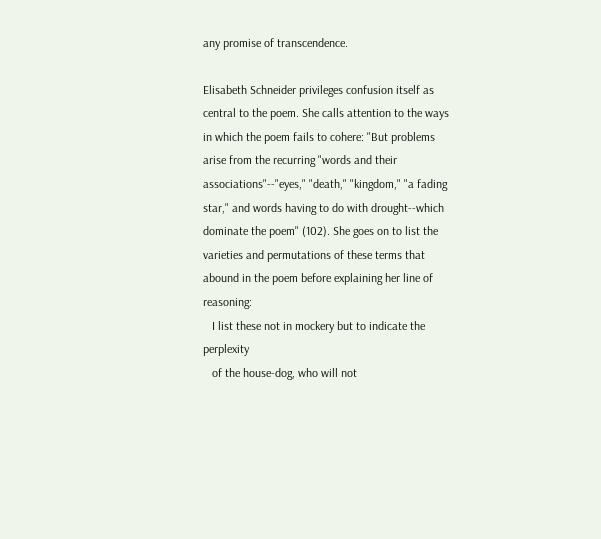any promise of transcendence.

Elisabeth Schneider privileges confusion itself as central to the poem. She calls attention to the ways in which the poem fails to cohere: "But problems arise from the recurring "words and their associations"--"eyes," "death," "kingdom," "a fading star," and words having to do with drought--which dominate the poem" (102). She goes on to list the varieties and permutations of these terms that abound in the poem before explaining her line of reasoning:
   I list these not in mockery but to indicate the perplexity
   of the house-dog, who will not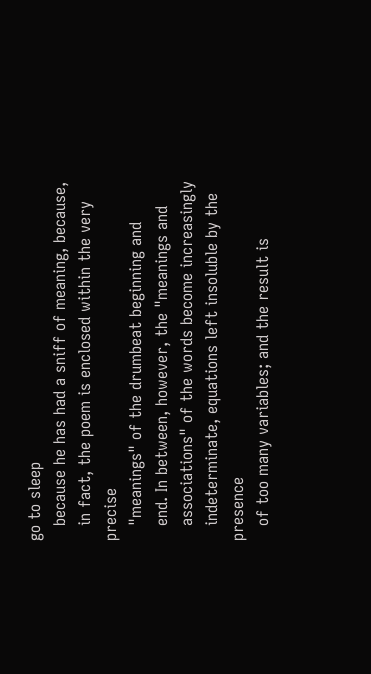go to sleep
   because he has had a sniff of meaning, because,
   in fact, the poem is enclosed within the very precise
   "meanings" of the drumbeat beginning and
   end. In between, however, the "meanings and
   associations" of the words become increasingly
   indeterminate, equations left insoluble by the presence
   of too many variables; and the result is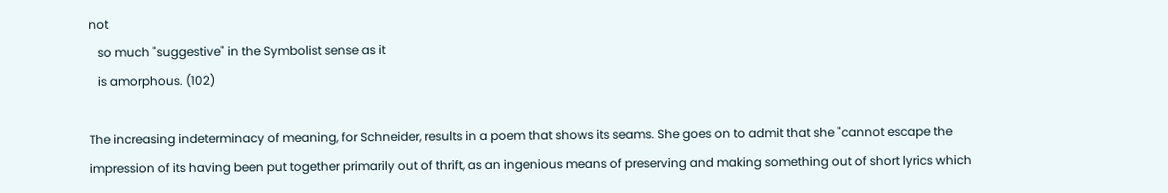not
   so much "suggestive" in the Symbolist sense as it
   is amorphous. (102)

The increasing indeterminacy of meaning, for Schneider, results in a poem that shows its seams. She goes on to admit that she "cannot escape the impression of its having been put together primarily out of thrift, as an ingenious means of preserving and making something out of short lyrics which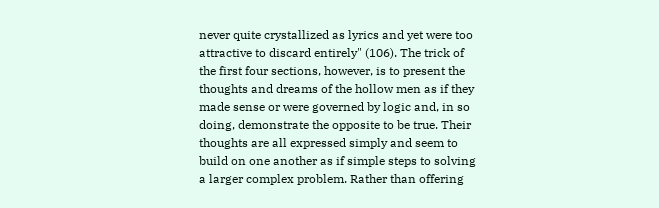never quite crystallized as lyrics and yet were too attractive to discard entirely" (106). The trick of the first four sections, however, is to present the thoughts and dreams of the hollow men as if they made sense or were governed by logic and, in so doing, demonstrate the opposite to be true. Their thoughts are all expressed simply and seem to build on one another as if simple steps to solving a larger complex problem. Rather than offering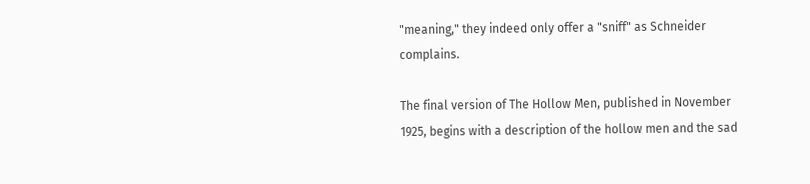"meaning," they indeed only offer a "sniff" as Schneider complains.

The final version of The Hollow Men, published in November 1925, begins with a description of the hollow men and the sad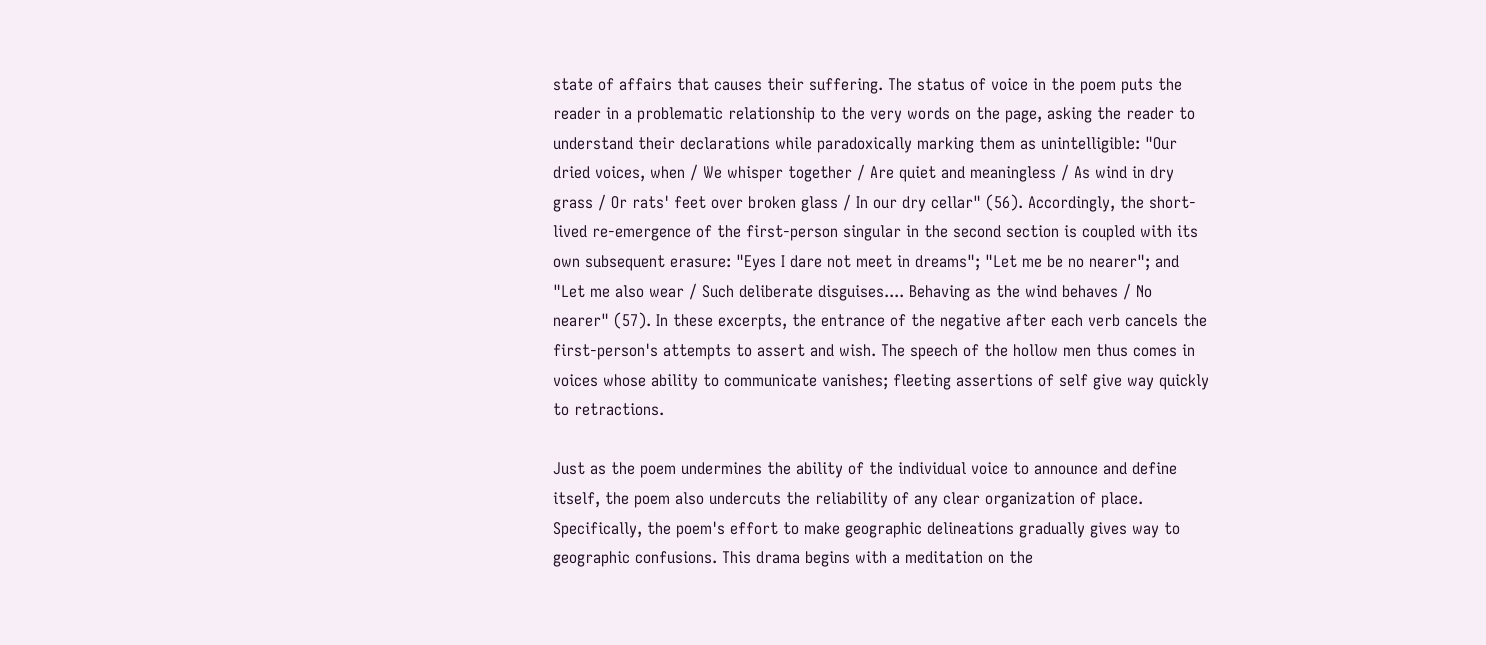state of affairs that causes their suffering. The status of voice in the poem puts the reader in a problematic relationship to the very words on the page, asking the reader to understand their declarations while paradoxically marking them as unintelligible: "Our dried voices, when / We whisper together / Are quiet and meaningless / As wind in dry grass / Or rats' feet over broken glass / In our dry cellar" (56). Accordingly, the short-lived re-emergence of the first-person singular in the second section is coupled with its own subsequent erasure: "Eyes I dare not meet in dreams"; "Let me be no nearer"; and "Let me also wear / Such deliberate disguises.... Behaving as the wind behaves / No nearer" (57). In these excerpts, the entrance of the negative after each verb cancels the first-person's attempts to assert and wish. The speech of the hollow men thus comes in voices whose ability to communicate vanishes; fleeting assertions of self give way quickly to retractions.

Just as the poem undermines the ability of the individual voice to announce and define itself, the poem also undercuts the reliability of any clear organization of place. Specifically, the poem's effort to make geographic delineations gradually gives way to geographic confusions. This drama begins with a meditation on the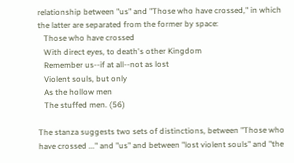relationship between "us" and "Those who have crossed," in which the latter are separated from the former by space:
   Those who have crossed
   With direct eyes, to death's other Kingdom
   Remember us--if at all--not as lost
   Violent souls, but only
   As the hollow men
   The stuffed men. (56)

The stanza suggests two sets of distinctions, between "Those who have crossed ..." and "us" and between "lost violent souls" and "the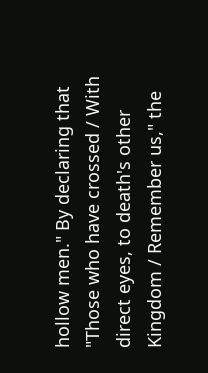hollow men." By declaring that "Those who have crossed / With direct eyes, to death's other Kingdom / Remember us," the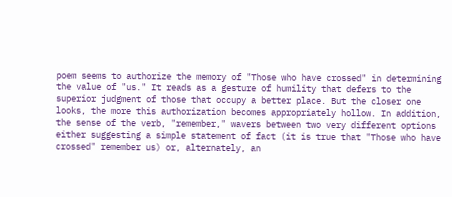poem seems to authorize the memory of "Those who have crossed" in determining the value of "us." It reads as a gesture of humility that defers to the superior judgment of those that occupy a better place. But the closer one looks, the more this authorization becomes appropriately hollow. In addition, the sense of the verb, "remember," wavers between two very different options either suggesting a simple statement of fact (it is true that "Those who have crossed" remember us) or, alternately, an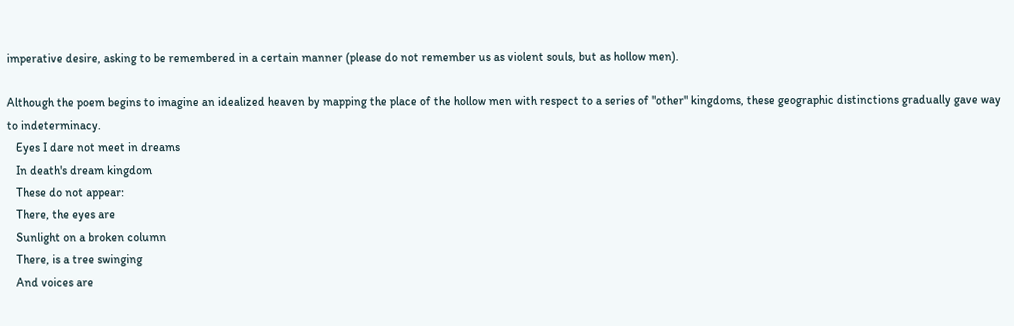imperative desire, asking to be remembered in a certain manner (please do not remember us as violent souls, but as hollow men).

Although the poem begins to imagine an idealized heaven by mapping the place of the hollow men with respect to a series of "other" kingdoms, these geographic distinctions gradually gave way to indeterminacy.
   Eyes I dare not meet in dreams
   In death's dream kingdom
   These do not appear:
   There, the eyes are
   Sunlight on a broken column
   There, is a tree swinging
   And voices are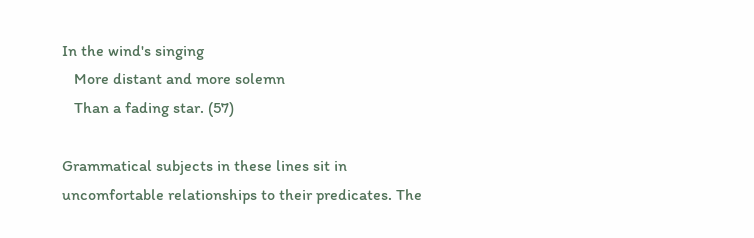In the wind's singing
   More distant and more solemn
   Than a fading star. (57)

Grammatical subjects in these lines sit in uncomfortable relationships to their predicates. The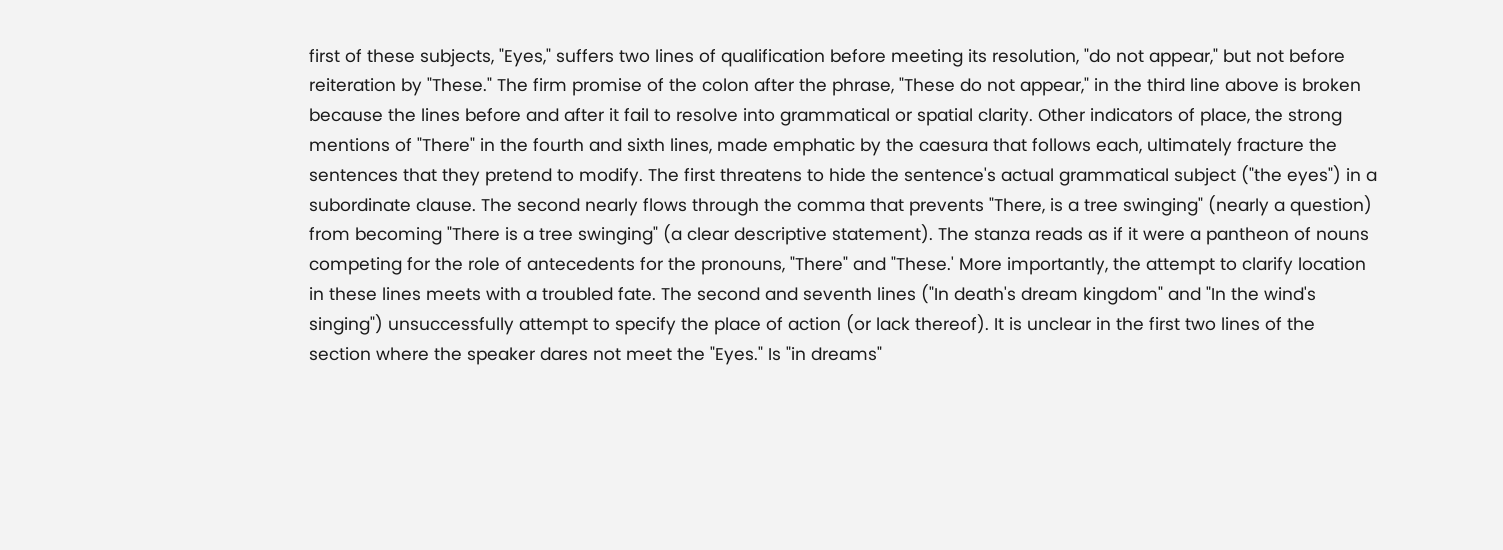first of these subjects, "Eyes," suffers two lines of qualification before meeting its resolution, "do not appear," but not before reiteration by "These." The firm promise of the colon after the phrase, "These do not appear," in the third line above is broken because the lines before and after it fail to resolve into grammatical or spatial clarity. Other indicators of place, the strong mentions of "There" in the fourth and sixth lines, made emphatic by the caesura that follows each, ultimately fracture the sentences that they pretend to modify. The first threatens to hide the sentence's actual grammatical subject ("the eyes") in a subordinate clause. The second nearly flows through the comma that prevents "There, is a tree swinging" (nearly a question) from becoming "There is a tree swinging" (a clear descriptive statement). The stanza reads as if it were a pantheon of nouns competing for the role of antecedents for the pronouns, "There" and "These.' More importantly, the attempt to clarify location in these lines meets with a troubled fate. The second and seventh lines ("In death's dream kingdom" and "In the wind's singing") unsuccessfully attempt to specify the place of action (or lack thereof). It is unclear in the first two lines of the section where the speaker dares not meet the "Eyes." Is "in dreams"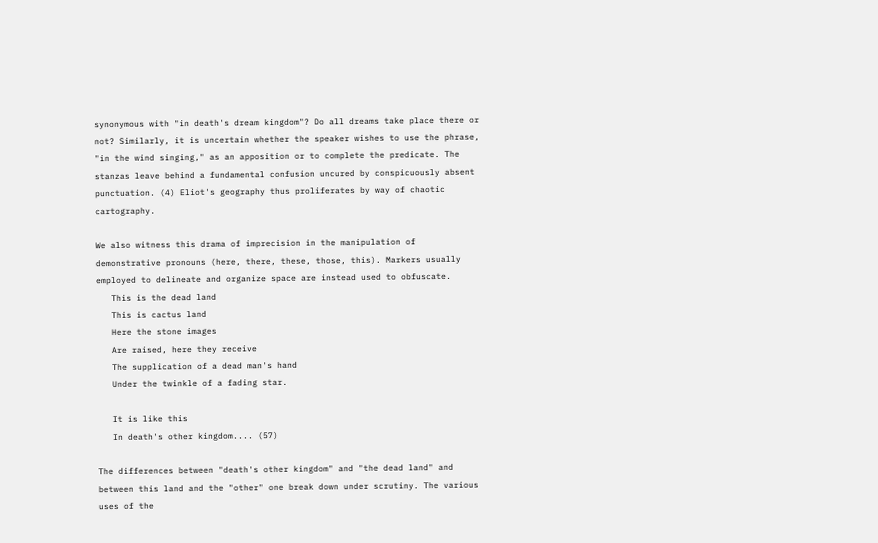synonymous with "in death's dream kingdom"? Do all dreams take place there or not? Similarly, it is uncertain whether the speaker wishes to use the phrase, "in the wind singing," as an apposition or to complete the predicate. The stanzas leave behind a fundamental confusion uncured by conspicuously absent punctuation. (4) Eliot's geography thus proliferates by way of chaotic cartography.

We also witness this drama of imprecision in the manipulation of demonstrative pronouns (here, there, these, those, this). Markers usually employed to delineate and organize space are instead used to obfuscate.
   This is the dead land
   This is cactus land
   Here the stone images
   Are raised, here they receive
   The supplication of a dead man's hand
   Under the twinkle of a fading star.

   It is like this
   In death's other kingdom.... (57)

The differences between "death's other kingdom" and "the dead land" and between this land and the "other" one break down under scrutiny. The various uses of the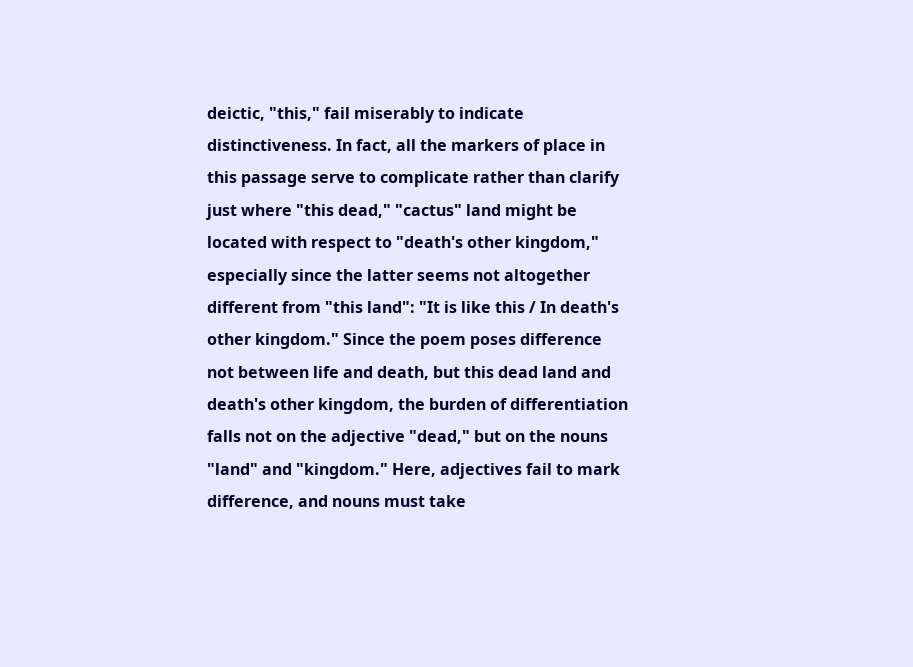deictic, "this," fail miserably to indicate distinctiveness. In fact, all the markers of place in this passage serve to complicate rather than clarify just where "this dead," "cactus" land might be located with respect to "death's other kingdom," especially since the latter seems not altogether different from "this land": "It is like this / In death's other kingdom." Since the poem poses difference not between life and death, but this dead land and death's other kingdom, the burden of differentiation falls not on the adjective "dead," but on the nouns "land" and "kingdom." Here, adjectives fail to mark difference, and nouns must take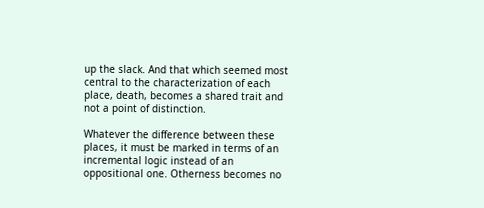up the slack. And that which seemed most central to the characterization of each place, death, becomes a shared trait and not a point of distinction.

Whatever the difference between these places, it must be marked in terms of an incremental logic instead of an oppositional one. Otherness becomes no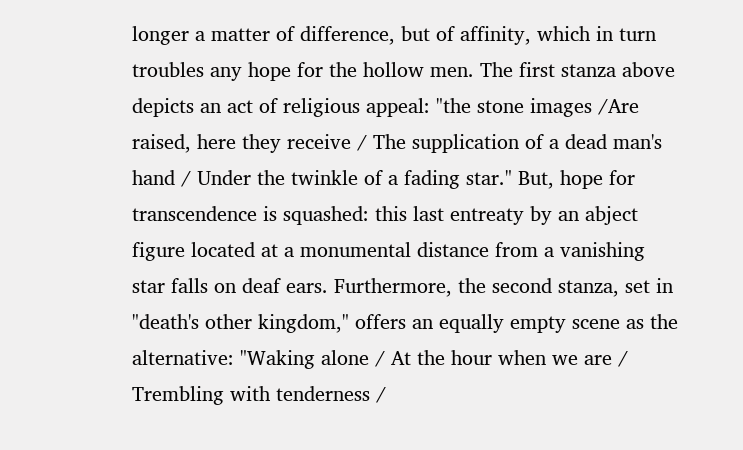longer a matter of difference, but of affinity, which in turn troubles any hope for the hollow men. The first stanza above depicts an act of religious appeal: "the stone images /Are raised, here they receive / The supplication of a dead man's hand / Under the twinkle of a fading star." But, hope for transcendence is squashed: this last entreaty by an abject figure located at a monumental distance from a vanishing star falls on deaf ears. Furthermore, the second stanza, set in "death's other kingdom," offers an equally empty scene as the alternative: "Waking alone / At the hour when we are / Trembling with tenderness /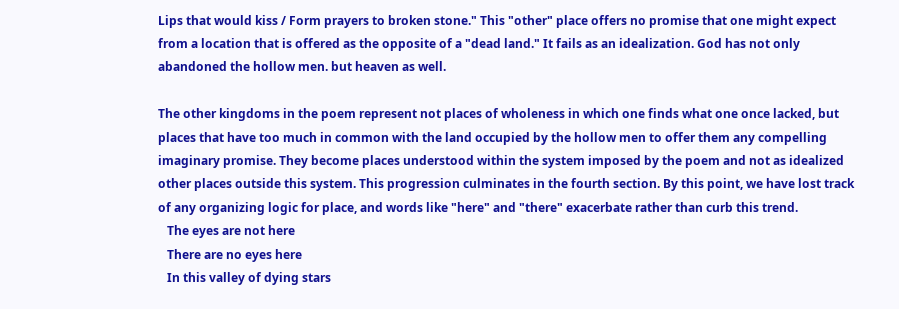Lips that would kiss / Form prayers to broken stone." This "other" place offers no promise that one might expect from a location that is offered as the opposite of a "dead land." It fails as an idealization. God has not only abandoned the hollow men. but heaven as well.

The other kingdoms in the poem represent not places of wholeness in which one finds what one once lacked, but places that have too much in common with the land occupied by the hollow men to offer them any compelling imaginary promise. They become places understood within the system imposed by the poem and not as idealized other places outside this system. This progression culminates in the fourth section. By this point, we have lost track of any organizing logic for place, and words like "here" and "there" exacerbate rather than curb this trend.
   The eyes are not here
   There are no eyes here
   In this valley of dying stars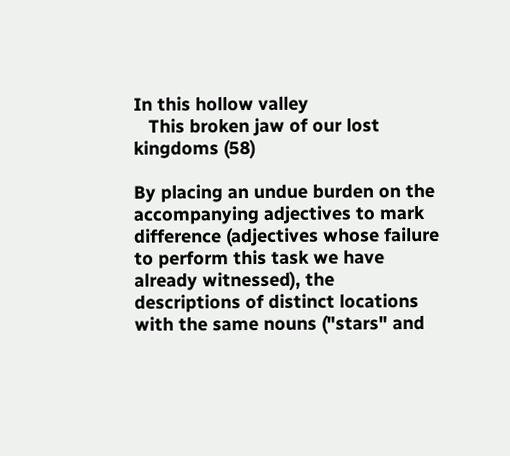In this hollow valley
   This broken jaw of our lost kingdoms (58)

By placing an undue burden on the accompanying adjectives to mark difference (adjectives whose failure to perform this task we have already witnessed), the descriptions of distinct locations with the same nouns ("stars" and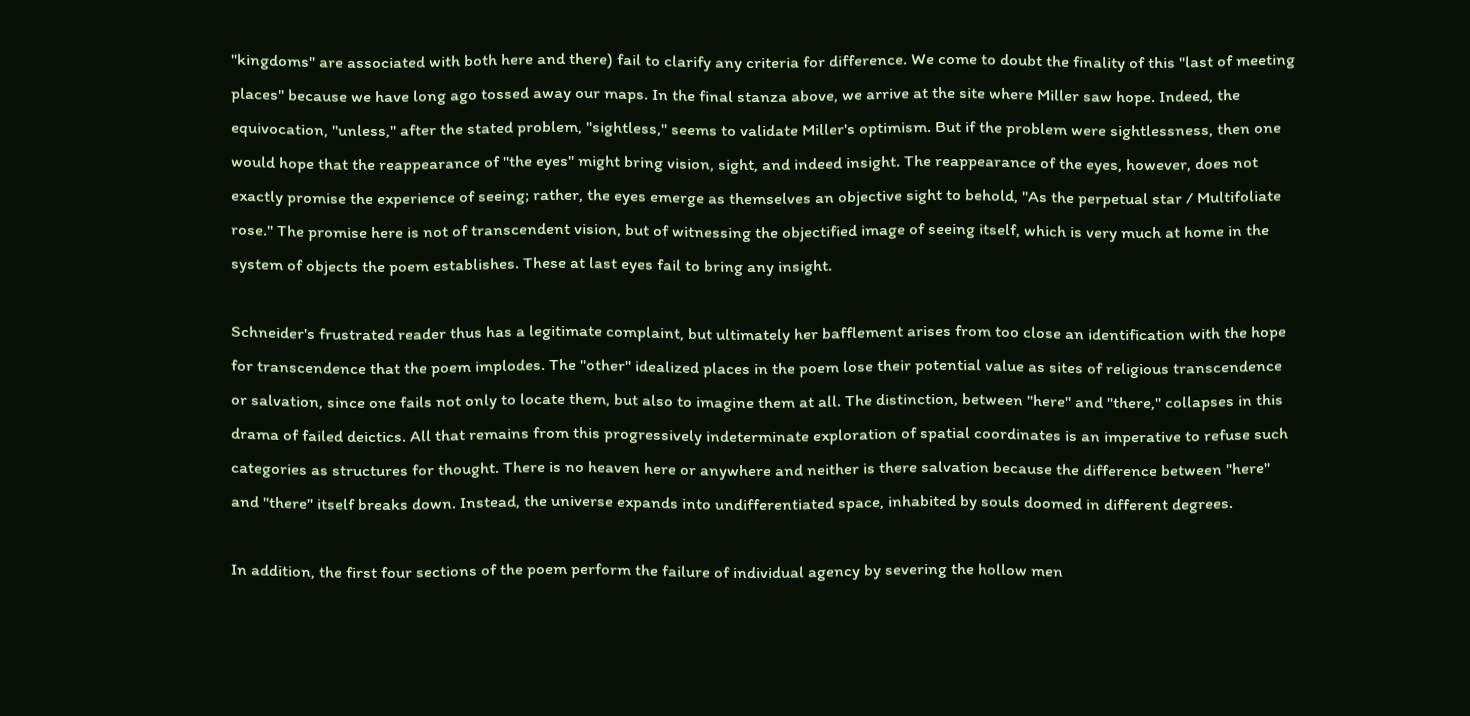"kingdoms" are associated with both here and there) fail to clarify any criteria for difference. We come to doubt the finality of this "last of meeting places" because we have long ago tossed away our maps. In the final stanza above, we arrive at the site where Miller saw hope. Indeed, the equivocation, "unless," after the stated problem, "sightless," seems to validate Miller's optimism. But if the problem were sightlessness, then one would hope that the reappearance of "the eyes" might bring vision, sight, and indeed insight. The reappearance of the eyes, however, does not exactly promise the experience of seeing; rather, the eyes emerge as themselves an objective sight to behold, "As the perpetual star / Multifoliate rose." The promise here is not of transcendent vision, but of witnessing the objectified image of seeing itself, which is very much at home in the system of objects the poem establishes. These at last eyes fail to bring any insight.

Schneider's frustrated reader thus has a legitimate complaint, but ultimately her bafflement arises from too close an identification with the hope for transcendence that the poem implodes. The "other" idealized places in the poem lose their potential value as sites of religious transcendence or salvation, since one fails not only to locate them, but also to imagine them at all. The distinction, between "here" and "there," collapses in this drama of failed deictics. All that remains from this progressively indeterminate exploration of spatial coordinates is an imperative to refuse such categories as structures for thought. There is no heaven here or anywhere and neither is there salvation because the difference between "here" and "there" itself breaks down. Instead, the universe expands into undifferentiated space, inhabited by souls doomed in different degrees.

In addition, the first four sections of the poem perform the failure of individual agency by severing the hollow men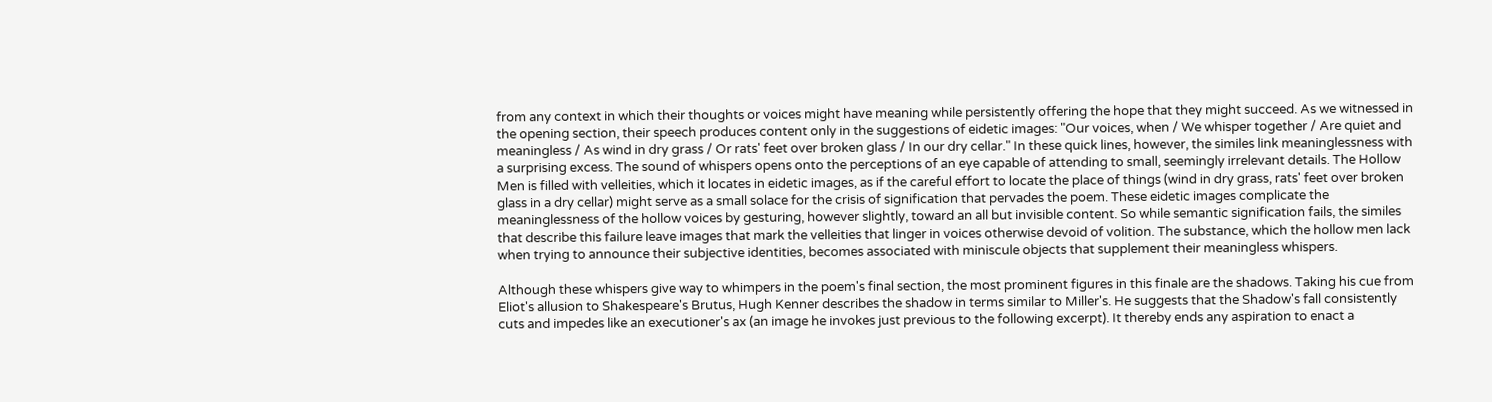from any context in which their thoughts or voices might have meaning while persistently offering the hope that they might succeed. As we witnessed in the opening section, their speech produces content only in the suggestions of eidetic images: "Our voices, when / We whisper together / Are quiet and meaningless / As wind in dry grass / Or rats' feet over broken glass / In our dry cellar." In these quick lines, however, the similes link meaninglessness with a surprising excess. The sound of whispers opens onto the perceptions of an eye capable of attending to small, seemingly irrelevant details. The Hollow Men is filled with velleities, which it locates in eidetic images, as if the careful effort to locate the place of things (wind in dry grass, rats' feet over broken glass in a dry cellar) might serve as a small solace for the crisis of signification that pervades the poem. These eidetic images complicate the meaninglessness of the hollow voices by gesturing, however slightly, toward an all but invisible content. So while semantic signification fails, the similes that describe this failure leave images that mark the velleities that linger in voices otherwise devoid of volition. The substance, which the hollow men lack when trying to announce their subjective identities, becomes associated with miniscule objects that supplement their meaningless whispers.

Although these whispers give way to whimpers in the poem's final section, the most prominent figures in this finale are the shadows. Taking his cue from Eliot's allusion to Shakespeare's Brutus, Hugh Kenner describes the shadow in terms similar to Miller's. He suggests that the Shadow's fall consistently cuts and impedes like an executioner's ax (an image he invokes just previous to the following excerpt). It thereby ends any aspiration to enact a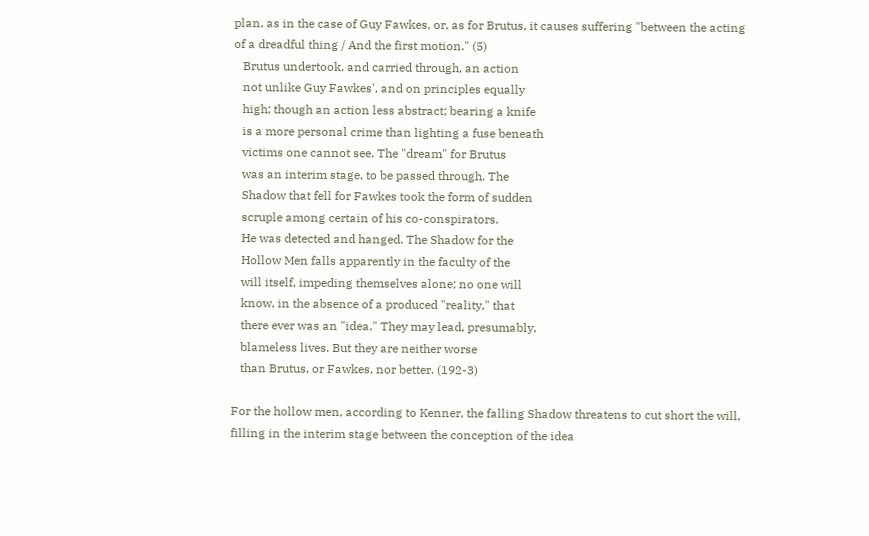plan, as in the case of Guy Fawkes, or, as for Brutus, it causes suffering "between the acting of a dreadful thing / And the first motion." (5)
   Brutus undertook, and carried through, an action
   not unlike Guy Fawkes', and on principles equally
   high; though an action less abstract; bearing a knife
   is a more personal crime than lighting a fuse beneath
   victims one cannot see. The "dream" for Brutus
   was an interim stage, to be passed through. The
   Shadow that fell for Fawkes took the form of sudden
   scruple among certain of his co-conspirators.
   He was detected and hanged. The Shadow for the
   Hollow Men falls apparently in the faculty of the
   will itself, impeding themselves alone; no one will
   know, in the absence of a produced "reality," that
   there ever was an "idea." They may lead, presumably,
   blameless lives. But they are neither worse
   than Brutus, or Fawkes, nor better. (192-3)

For the hollow men, according to Kenner, the falling Shadow threatens to cut short the will, filling in the interim stage between the conception of the idea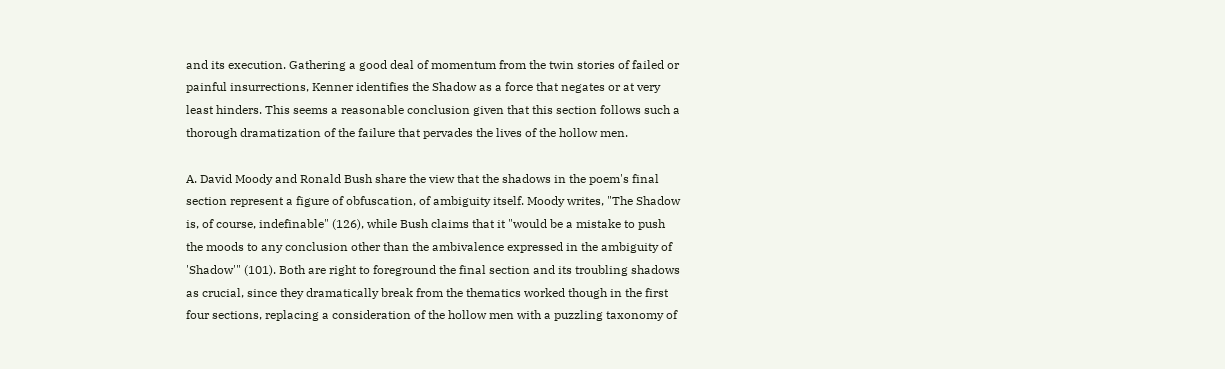and its execution. Gathering a good deal of momentum from the twin stories of failed or painful insurrections, Kenner identifies the Shadow as a force that negates or at very least hinders. This seems a reasonable conclusion given that this section follows such a thorough dramatization of the failure that pervades the lives of the hollow men.

A. David Moody and Ronald Bush share the view that the shadows in the poem's final section represent a figure of obfuscation, of ambiguity itself. Moody writes, "The Shadow is, of course, indefinable" (126), while Bush claims that it "would be a mistake to push the moods to any conclusion other than the ambivalence expressed in the ambiguity of 'Shadow'" (101). Both are right to foreground the final section and its troubling shadows as crucial, since they dramatically break from the thematics worked though in the first four sections, replacing a consideration of the hollow men with a puzzling taxonomy of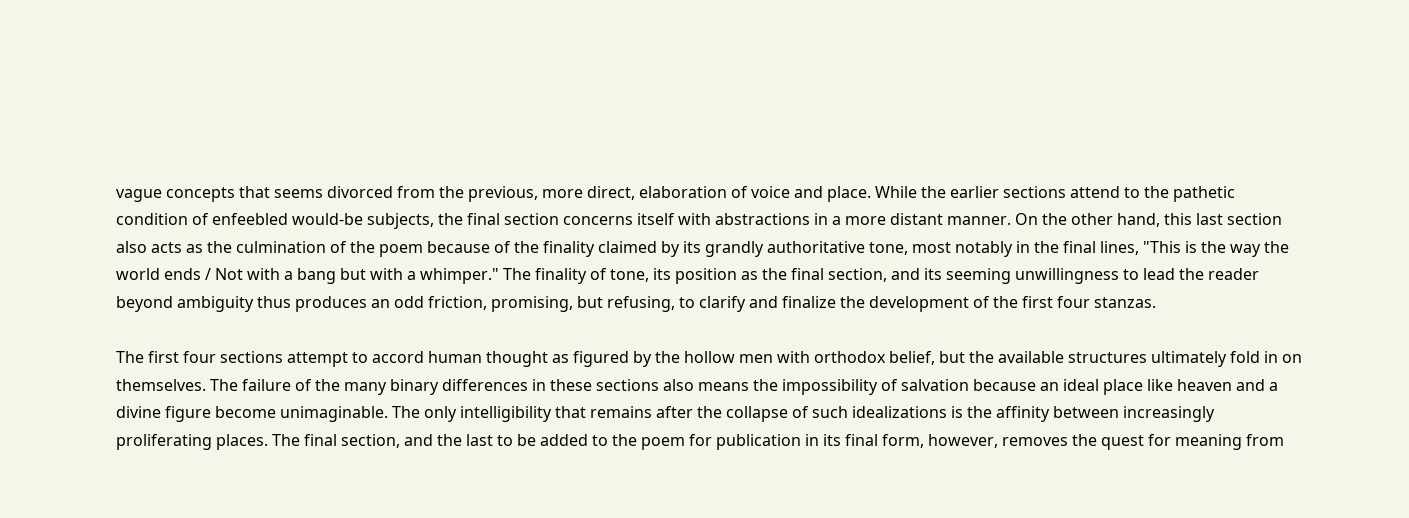vague concepts that seems divorced from the previous, more direct, elaboration of voice and place. While the earlier sections attend to the pathetic condition of enfeebled would-be subjects, the final section concerns itself with abstractions in a more distant manner. On the other hand, this last section also acts as the culmination of the poem because of the finality claimed by its grandly authoritative tone, most notably in the final lines, "This is the way the world ends / Not with a bang but with a whimper." The finality of tone, its position as the final section, and its seeming unwillingness to lead the reader beyond ambiguity thus produces an odd friction, promising, but refusing, to clarify and finalize the development of the first four stanzas.

The first four sections attempt to accord human thought as figured by the hollow men with orthodox belief, but the available structures ultimately fold in on themselves. The failure of the many binary differences in these sections also means the impossibility of salvation because an ideal place like heaven and a divine figure become unimaginable. The only intelligibility that remains after the collapse of such idealizations is the affinity between increasingly proliferating places. The final section, and the last to be added to the poem for publication in its final form, however, removes the quest for meaning from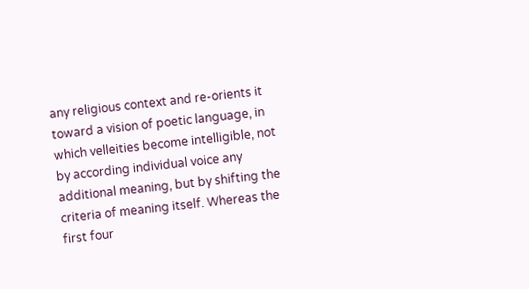any religious context and re-orients it toward a vision of poetic language, in which velleities become intelligible, not by according individual voice any additional meaning, but by shifting the criteria of meaning itself. Whereas the first four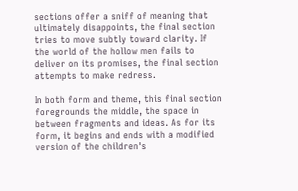sections offer a sniff of meaning that ultimately disappoints, the final section tries to move subtly toward clarity. If the world of the hollow men fails to deliver on its promises, the final section attempts to make redress.

In both form and theme, this final section foregrounds the middle, the space in between fragments and ideas. As for its form, it begins and ends with a modified version of the children's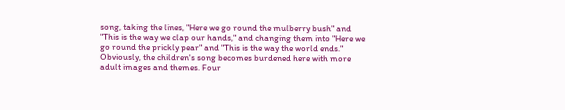song, taking the lines, "Here we go round the mulberry bush" and "This is the way we clap our hands," and changing them into "Here we go round the prickly pear" and "This is the way the world ends." Obviously, the children's song becomes burdened here with more adult images and themes. Four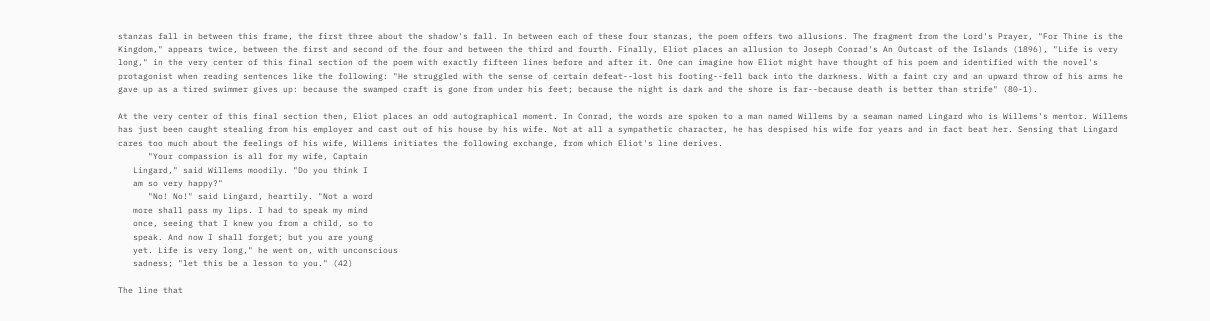stanzas fall in between this frame, the first three about the shadow's fall. In between each of these four stanzas, the poem offers two allusions. The fragment from the Lord's Prayer, "For Thine is the Kingdom," appears twice, between the first and second of the four and between the third and fourth. Finally, Eliot places an allusion to Joseph Conrad's An Outcast of the Islands (1896), "Life is very long," in the very center of this final section of the poem with exactly fifteen lines before and after it. One can imagine how Eliot might have thought of his poem and identified with the novel's protagonist when reading sentences like the following: "He struggled with the sense of certain defeat--lost his footing--fell back into the darkness. With a faint cry and an upward throw of his arms he gave up as a tired swimmer gives up: because the swamped craft is gone from under his feet; because the night is dark and the shore is far--because death is better than strife" (80-1).

At the very center of this final section then, Eliot places an odd autographical moment. In Conrad, the words are spoken to a man named Willems by a seaman named Lingard who is Willems's mentor. Willems has just been caught stealing from his employer and cast out of his house by his wife. Not at all a sympathetic character, he has despised his wife for years and in fact beat her. Sensing that Lingard cares too much about the feelings of his wife, Willems initiates the following exchange, from which Eliot's line derives.
      "Your compassion is all for my wife, Captain
   Lingard," said Willems moodily. "Do you think I
   am so very happy?"
      "No! No!" said Lingard, heartily. "Not a word
   more shall pass my lips. I had to speak my mind
   once, seeing that I knew you from a child, so to
   speak. And now I shall forget; but you are young
   yet. Life is very long," he went on, with unconscious
   sadness; "let this be a lesson to you." (42)

The line that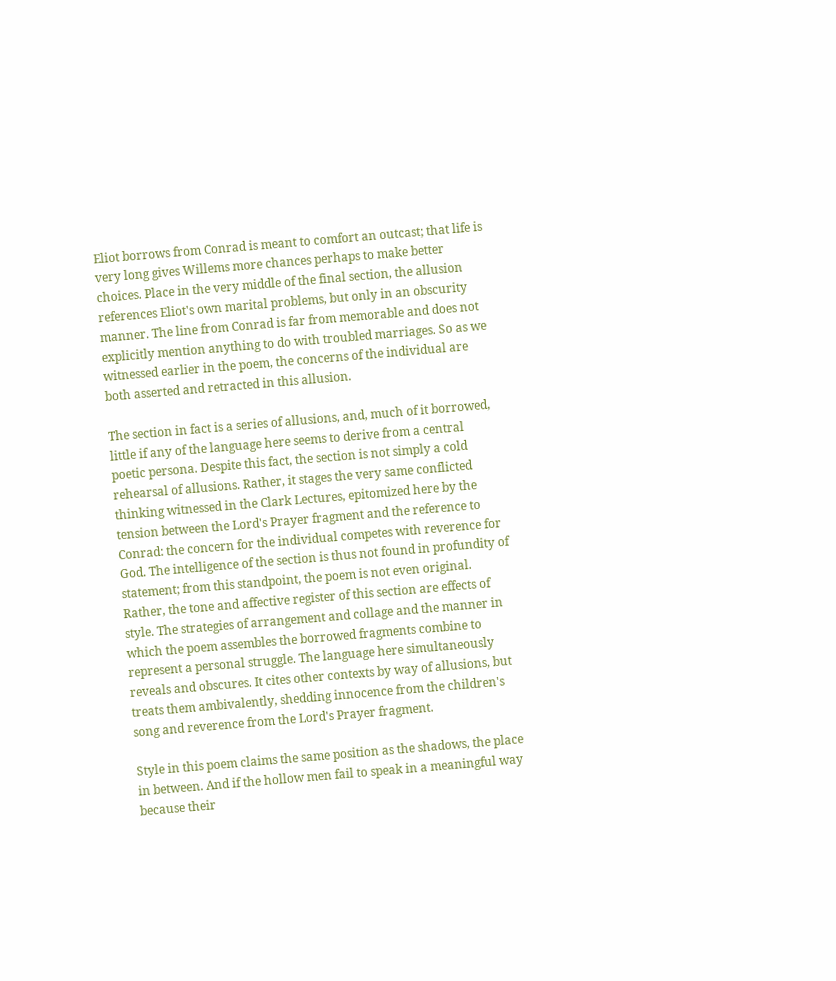Eliot borrows from Conrad is meant to comfort an outcast; that life is very long gives Willems more chances perhaps to make better choices. Place in the very middle of the final section, the allusion references Eliot's own marital problems, but only in an obscurity manner. The line from Conrad is far from memorable and does not explicitly mention anything to do with troubled marriages. So as we witnessed earlier in the poem, the concerns of the individual are both asserted and retracted in this allusion.

The section in fact is a series of allusions, and, much of it borrowed, little if any of the language here seems to derive from a central poetic persona. Despite this fact, the section is not simply a cold rehearsal of allusions. Rather, it stages the very same conflicted thinking witnessed in the Clark Lectures, epitomized here by the tension between the Lord's Prayer fragment and the reference to Conrad: the concern for the individual competes with reverence for God. The intelligence of the section is thus not found in profundity of statement; from this standpoint, the poem is not even original. Rather, the tone and affective register of this section are effects of style. The strategies of arrangement and collage and the manner in which the poem assembles the borrowed fragments combine to represent a personal struggle. The language here simultaneously reveals and obscures. It cites other contexts by way of allusions, but treats them ambivalently, shedding innocence from the children's song and reverence from the Lord's Prayer fragment.

Style in this poem claims the same position as the shadows, the place in between. And if the hollow men fail to speak in a meaningful way because their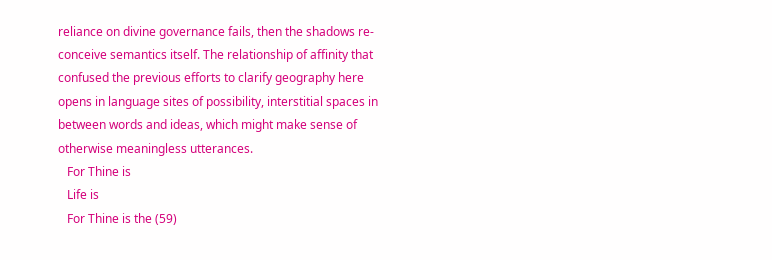reliance on divine governance fails, then the shadows re-conceive semantics itself. The relationship of affinity that confused the previous efforts to clarify geography here opens in language sites of possibility, interstitial spaces in between words and ideas, which might make sense of otherwise meaningless utterances.
   For Thine is
   Life is
   For Thine is the (59)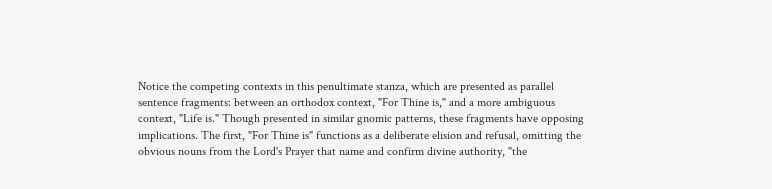Notice the competing contexts in this penultimate stanza, which are presented as parallel sentence fragments: between an orthodox context, "For Thine is," and a more ambiguous context, "Life is." Though presented in similar gnomic patterns, these fragments have opposing implications. The first, "For Thine is" functions as a deliberate elision and refusal, omitting the obvious nouns from the Lord's Prayer that name and confirm divine authority, "the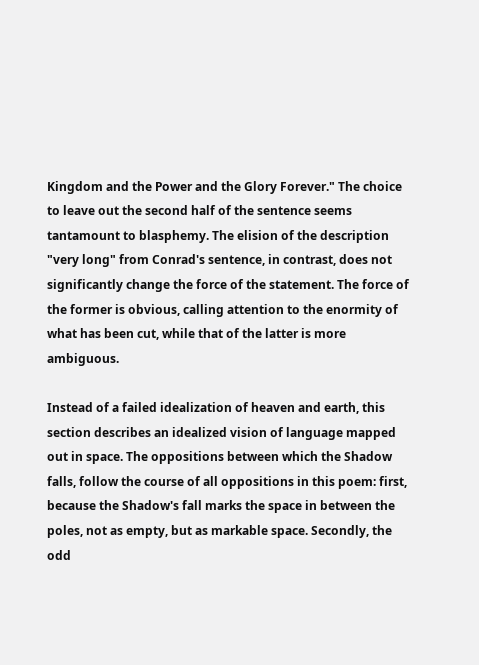Kingdom and the Power and the Glory Forever." The choice to leave out the second half of the sentence seems tantamount to blasphemy. The elision of the description "very long" from Conrad's sentence, in contrast, does not significantly change the force of the statement. The force of the former is obvious, calling attention to the enormity of what has been cut, while that of the latter is more ambiguous.

Instead of a failed idealization of heaven and earth, this section describes an idealized vision of language mapped out in space. The oppositions between which the Shadow falls, follow the course of all oppositions in this poem: first, because the Shadow's fall marks the space in between the poles, not as empty, but as markable space. Secondly, the odd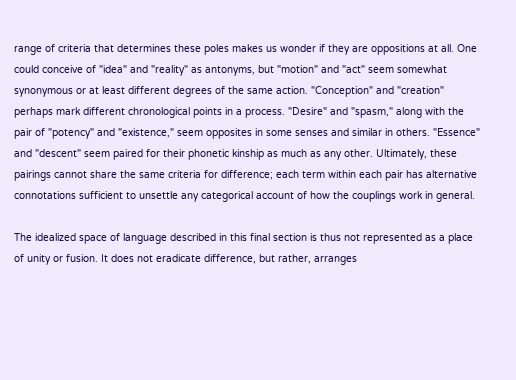range of criteria that determines these poles makes us wonder if they are oppositions at all. One could conceive of "idea" and "reality" as antonyms, but "motion" and "act" seem somewhat synonymous or at least different degrees of the same action. "Conception" and "creation" perhaps mark different chronological points in a process. "Desire" and "spasm," along with the pair of "potency" and "existence," seem opposites in some senses and similar in others. "Essence" and "descent" seem paired for their phonetic kinship as much as any other. Ultimately, these pairings cannot share the same criteria for difference; each term within each pair has alternative connotations sufficient to unsettle any categorical account of how the couplings work in general.

The idealized space of language described in this final section is thus not represented as a place of unity or fusion. It does not eradicate difference, but rather, arranges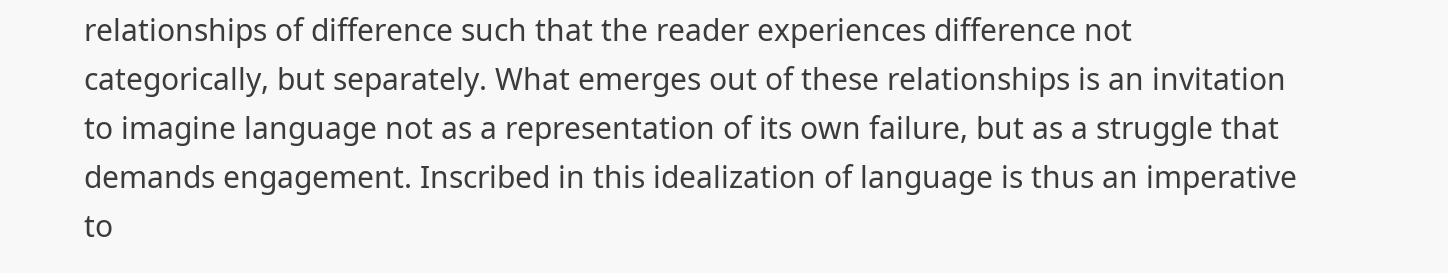relationships of difference such that the reader experiences difference not categorically, but separately. What emerges out of these relationships is an invitation to imagine language not as a representation of its own failure, but as a struggle that demands engagement. Inscribed in this idealization of language is thus an imperative to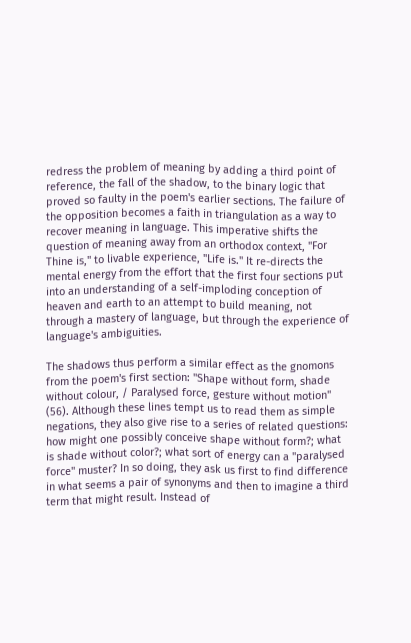redress the problem of meaning by adding a third point of reference, the fall of the shadow, to the binary logic that proved so faulty in the poem's earlier sections. The failure of the opposition becomes a faith in triangulation as a way to recover meaning in language. This imperative shifts the question of meaning away from an orthodox context, "For Thine is," to livable experience, "Life is." It re-directs the mental energy from the effort that the first four sections put into an understanding of a self-imploding conception of heaven and earth to an attempt to build meaning, not through a mastery of language, but through the experience of language's ambiguities.

The shadows thus perform a similar effect as the gnomons from the poem's first section: "Shape without form, shade without colour, / Paralysed force, gesture without motion" (56). Although these lines tempt us to read them as simple negations, they also give rise to a series of related questions: how might one possibly conceive shape without form?; what is shade without color?; what sort of energy can a "paralysed force" muster? In so doing, they ask us first to find difference in what seems a pair of synonyms and then to imagine a third term that might result. Instead of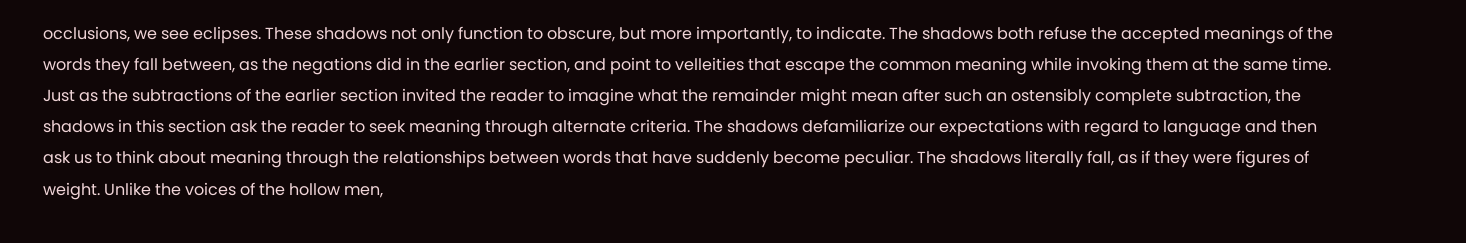occlusions, we see eclipses. These shadows not only function to obscure, but more importantly, to indicate. The shadows both refuse the accepted meanings of the words they fall between, as the negations did in the earlier section, and point to velleities that escape the common meaning while invoking them at the same time. Just as the subtractions of the earlier section invited the reader to imagine what the remainder might mean after such an ostensibly complete subtraction, the shadows in this section ask the reader to seek meaning through alternate criteria. The shadows defamiliarize our expectations with regard to language and then ask us to think about meaning through the relationships between words that have suddenly become peculiar. The shadows literally fall, as if they were figures of weight. Unlike the voices of the hollow men,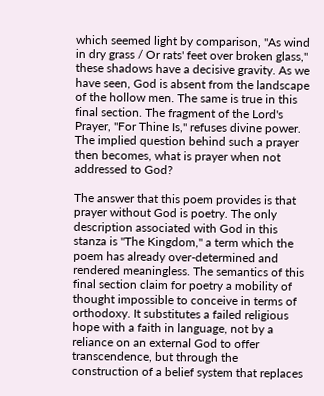which seemed light by comparison, "As wind in dry grass / Or rats' feet over broken glass," these shadows have a decisive gravity. As we have seen, God is absent from the landscape of the hollow men. The same is true in this final section. The fragment of the Lord's Prayer, "For Thine Is," refuses divine power. The implied question behind such a prayer then becomes, what is prayer when not addressed to God?

The answer that this poem provides is that prayer without God is poetry. The only description associated with God in this stanza is "The Kingdom," a term which the poem has already over-determined and rendered meaningless. The semantics of this final section claim for poetry a mobility of thought impossible to conceive in terms of orthodoxy. It substitutes a failed religious hope with a faith in language, not by a reliance on an external God to offer transcendence, but through the construction of a belief system that replaces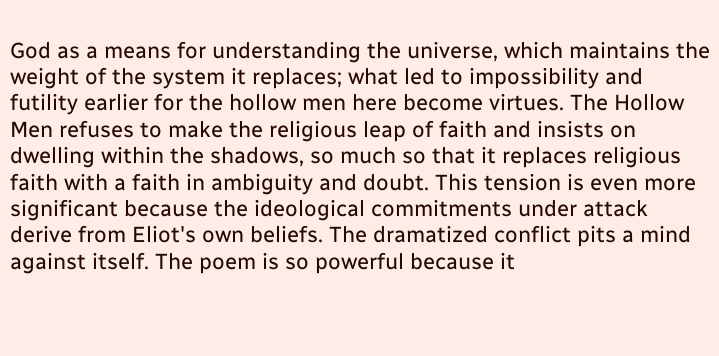God as a means for understanding the universe, which maintains the weight of the system it replaces; what led to impossibility and futility earlier for the hollow men here become virtues. The Hollow Men refuses to make the religious leap of faith and insists on dwelling within the shadows, so much so that it replaces religious faith with a faith in ambiguity and doubt. This tension is even more significant because the ideological commitments under attack derive from Eliot's own beliefs. The dramatized conflict pits a mind against itself. The poem is so powerful because it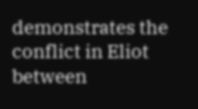demonstrates the conflict in Eliot between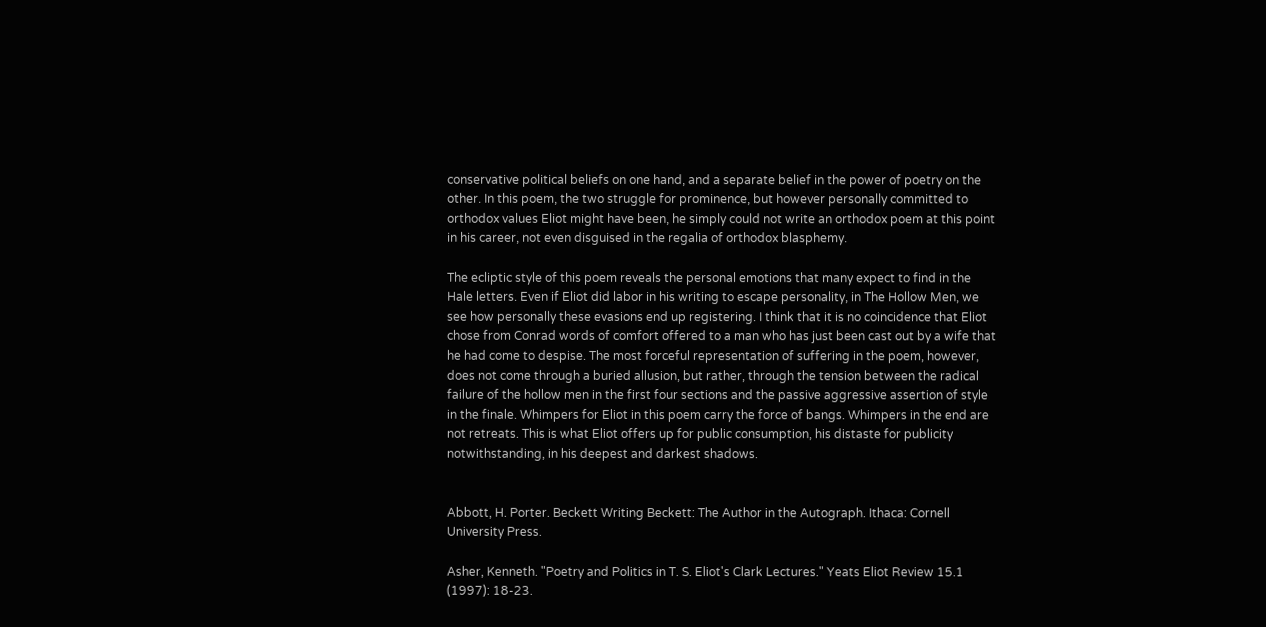conservative political beliefs on one hand, and a separate belief in the power of poetry on the other. In this poem, the two struggle for prominence, but however personally committed to orthodox values Eliot might have been, he simply could not write an orthodox poem at this point in his career, not even disguised in the regalia of orthodox blasphemy.

The ecliptic style of this poem reveals the personal emotions that many expect to find in the Hale letters. Even if Eliot did labor in his writing to escape personality, in The Hollow Men, we see how personally these evasions end up registering. I think that it is no coincidence that Eliot chose from Conrad words of comfort offered to a man who has just been cast out by a wife that he had come to despise. The most forceful representation of suffering in the poem, however, does not come through a buried allusion, but rather, through the tension between the radical failure of the hollow men in the first four sections and the passive aggressive assertion of style in the finale. Whimpers for Eliot in this poem carry the force of bangs. Whimpers in the end are not retreats. This is what Eliot offers up for public consumption, his distaste for publicity notwithstanding, in his deepest and darkest shadows.


Abbott, H. Porter. Beckett Writing Beckett: The Author in the Autograph. Ithaca: Cornell University Press.

Asher, Kenneth. "Poetry and Politics in T. S. Eliot's Clark Lectures." Yeats Eliot Review 15.1 (1997): 18-23.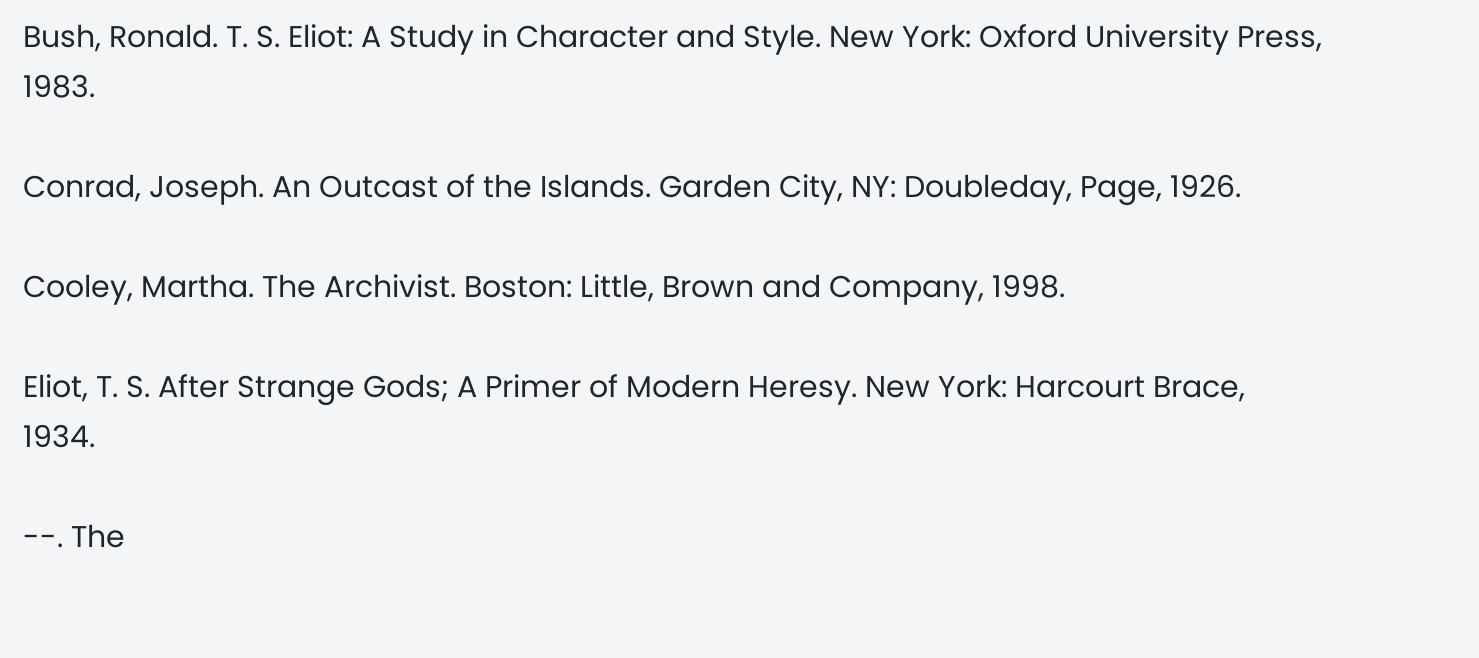Bush, Ronald. T. S. Eliot: A Study in Character and Style. New York: Oxford University Press, 1983.

Conrad, Joseph. An Outcast of the Islands. Garden City, NY: Doubleday, Page, 1926.

Cooley, Martha. The Archivist. Boston: Little, Brown and Company, 1998.

Eliot, T. S. After Strange Gods; A Primer of Modern Heresy. New York: Harcourt Brace, 1934.

--. The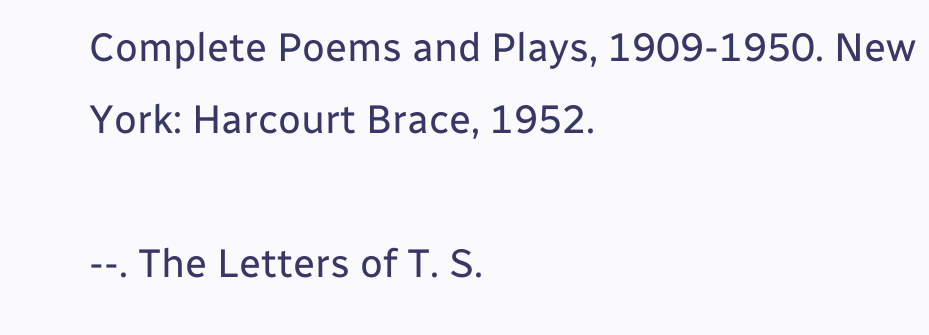Complete Poems and Plays, 1909-1950. New York: Harcourt Brace, 1952.

--. The Letters of T. S.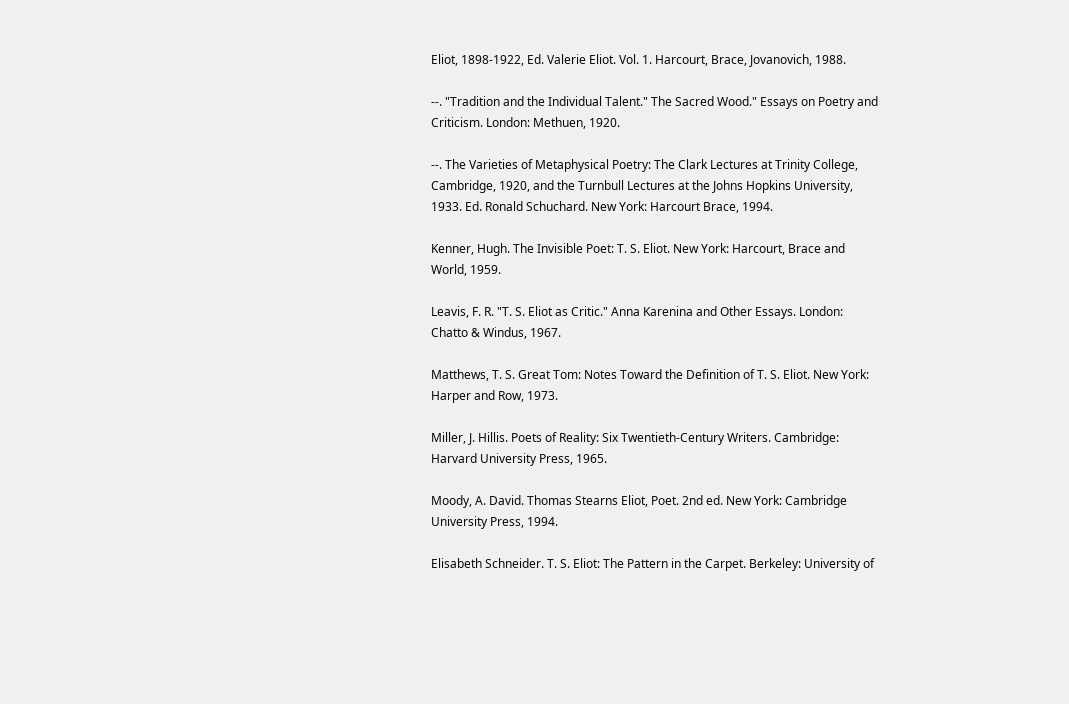Eliot, 1898-1922, Ed. Valerie Eliot. Vol. 1. Harcourt, Brace, Jovanovich, 1988.

--. "Tradition and the Individual Talent." The Sacred Wood." Essays on Poetry and Criticism. London: Methuen, 1920.

--. The Varieties of Metaphysical Poetry: The Clark Lectures at Trinity College, Cambridge, 1920, and the Turnbull Lectures at the Johns Hopkins University, 1933. Ed. Ronald Schuchard. New York: Harcourt Brace, 1994.

Kenner, Hugh. The Invisible Poet: T. S. Eliot. New York: Harcourt, Brace and World, 1959.

Leavis, F. R. "T. S. Eliot as Critic." Anna Karenina and Other Essays. London: Chatto & Windus, 1967.

Matthews, T. S. Great Tom: Notes Toward the Definition of T. S. Eliot. New York: Harper and Row, 1973.

Miller, J. Hillis. Poets of Reality: Six Twentieth-Century Writers. Cambridge: Harvard University Press, 1965.

Moody, A. David. Thomas Stearns Eliot, Poet. 2nd ed. New York: Cambridge University Press, 1994.

Elisabeth Schneider. T. S. Eliot: The Pattern in the Carpet. Berkeley: University of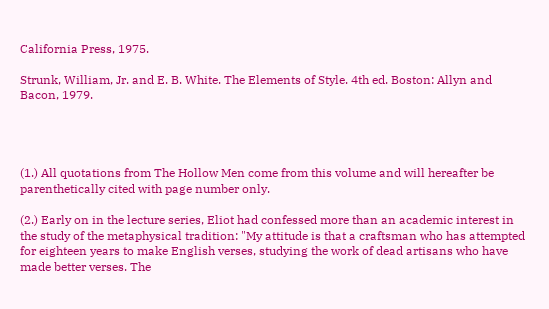California Press, 1975.

Strunk, William, Jr. and E. B. White. The Elements of Style. 4th ed. Boston: Allyn and Bacon, 1979.




(1.) All quotations from The Hollow Men come from this volume and will hereafter be parenthetically cited with page number only.

(2.) Early on in the lecture series, Eliot had confessed more than an academic interest in the study of the metaphysical tradition: "My attitude is that a craftsman who has attempted for eighteen years to make English verses, studying the work of dead artisans who have made better verses. The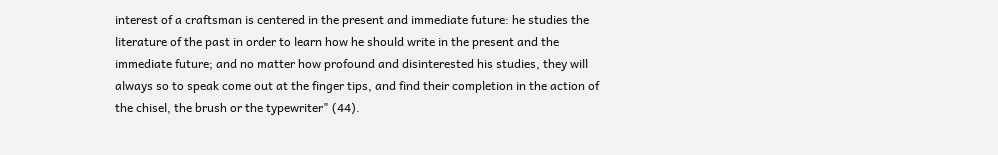interest of a craftsman is centered in the present and immediate future: he studies the literature of the past in order to learn how he should write in the present and the immediate future; and no matter how profound and disinterested his studies, they will always so to speak come out at the finger tips, and find their completion in the action of the chisel, the brush or the typewriter" (44).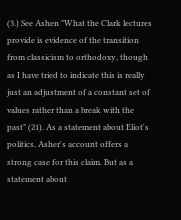(3.) See Ashen "What the Clark lectures provide is evidence of the transition from classicism to orthodoxy, though as I have tried to indicate this is really just an adjustment of a constant set of values rather than a break with the past" (21). As a statement about Eliot's politics, Asher's account offers a strong case for this claim. But as a statement about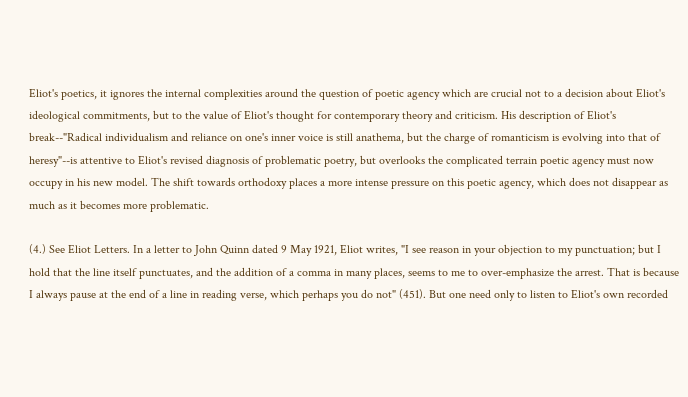Eliot's poetics, it ignores the internal complexities around the question of poetic agency which are crucial not to a decision about Eliot's ideological commitments, but to the value of Eliot's thought for contemporary theory and criticism. His description of Eliot's break--"Radical individualism and reliance on one's inner voice is still anathema, but the charge of romanticism is evolving into that of heresy"--is attentive to Eliot's revised diagnosis of problematic poetry, but overlooks the complicated terrain poetic agency must now occupy in his new model. The shift towards orthodoxy places a more intense pressure on this poetic agency, which does not disappear as much as it becomes more problematic.

(4.) See Eliot Letters. In a letter to John Quinn dated 9 May 1921, Eliot writes, "I see reason in your objection to my punctuation; but I hold that the line itself punctuates, and the addition of a comma in many places, seems to me to over-emphasize the arrest. That is because I always pause at the end of a line in reading verse, which perhaps you do not" (451). But one need only to listen to Eliot's own recorded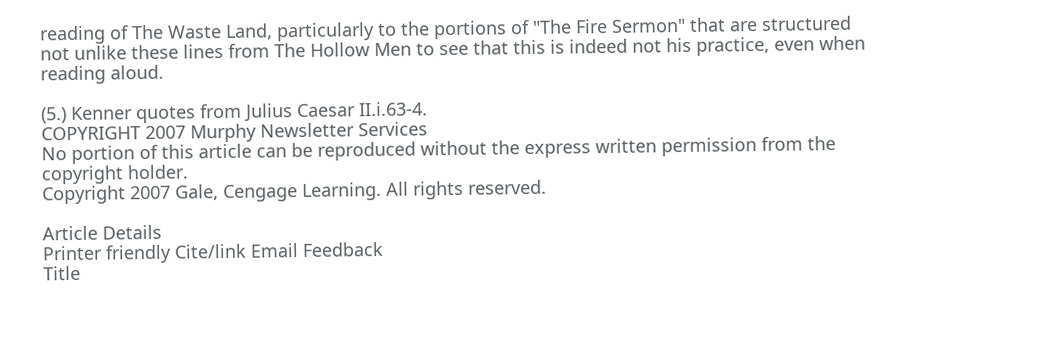reading of The Waste Land, particularly to the portions of "The Fire Sermon" that are structured not unlike these lines from The Hollow Men to see that this is indeed not his practice, even when reading aloud.

(5.) Kenner quotes from Julius Caesar II.i.63-4.
COPYRIGHT 2007 Murphy Newsletter Services
No portion of this article can be reproduced without the express written permission from the copyright holder.
Copyright 2007 Gale, Cengage Learning. All rights reserved.

Article Details
Printer friendly Cite/link Email Feedback
Title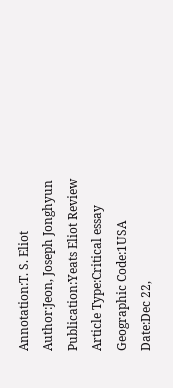Annotation:T. S. Eliot
Author:Jeon, Joseph Jonghyun
Publication:Yeats Eliot Review
Article Type:Critical essay
Geographic Code:1USA
Date:Dec 22,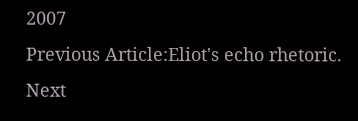2007
Previous Article:Eliot's echo rhetoric.
Next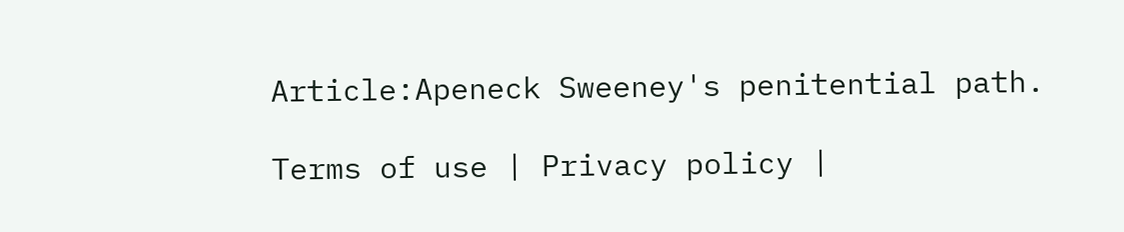Article:Apeneck Sweeney's penitential path.

Terms of use | Privacy policy |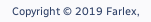Copyright © 2019 Farlex,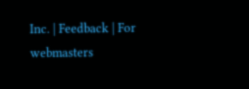Inc. | Feedback | For webmasters